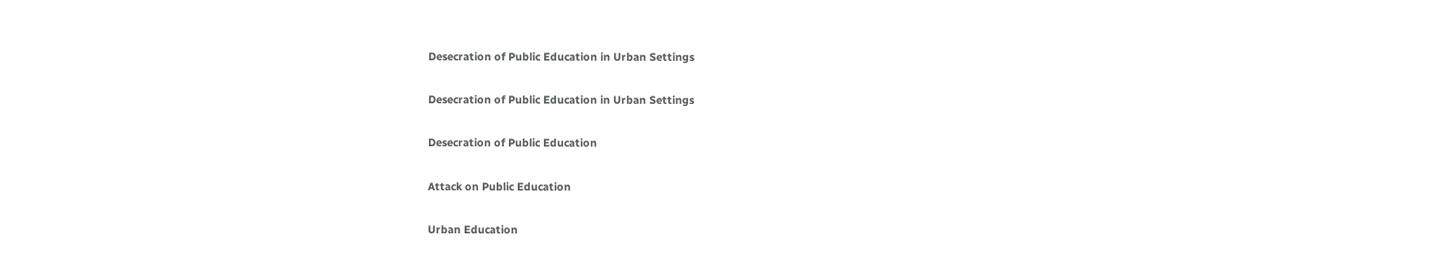Desecration of Public Education in Urban Settings

Desecration of Public Education in Urban Settings

Desecration of Public Education

Attack on Public Education

Urban Education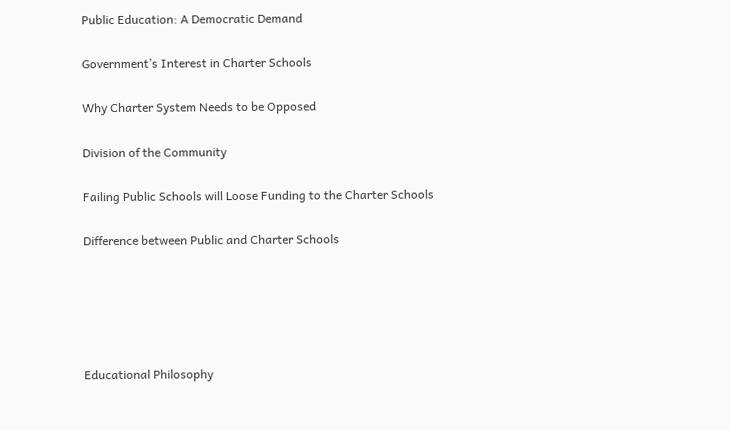Public Education: A Democratic Demand

Government’s Interest in Charter Schools

Why Charter System Needs to be Opposed

Division of the Community

Failing Public Schools will Loose Funding to the Charter Schools

Difference between Public and Charter Schools





Educational Philosophy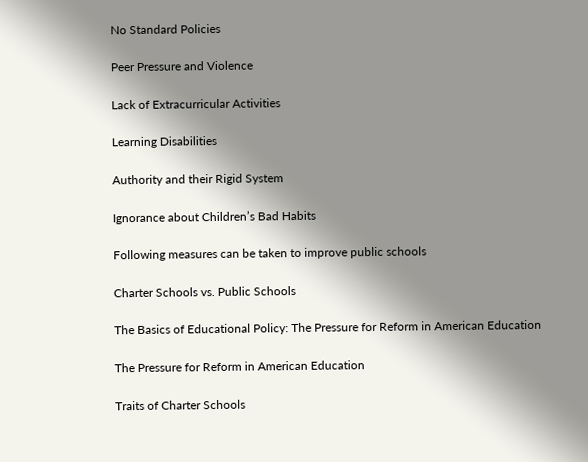No Standard Policies

Peer Pressure and Violence

Lack of Extracurricular Activities

Learning Disabilities

Authority and their Rigid System

Ignorance about Children’s Bad Habits

Following measures can be taken to improve public schools

Charter Schools vs. Public Schools

The Basics of Educational Policy: The Pressure for Reform in American Education

The Pressure for Reform in American Education

Traits of Charter Schools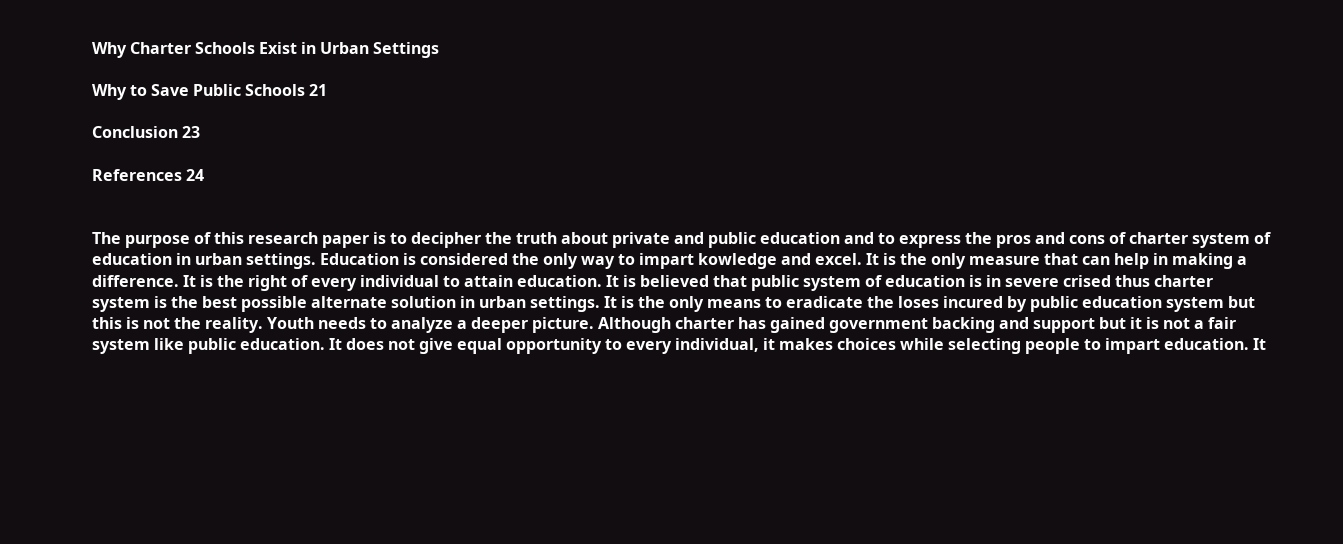Why Charter Schools Exist in Urban Settings

Why to Save Public Schools 21

Conclusion 23

References 24


The purpose of this research paper is to decipher the truth about private and public education and to express the pros and cons of charter system of education in urban settings. Education is considered the only way to impart kowledge and excel. It is the only measure that can help in making a difference. It is the right of every individual to attain education. It is believed that public system of education is in severe crised thus charter system is the best possible alternate solution in urban settings. It is the only means to eradicate the loses incured by public education system but this is not the reality. Youth needs to analyze a deeper picture. Although charter has gained government backing and support but it is not a fair system like public education. It does not give equal opportunity to every individual, it makes choices while selecting people to impart education. It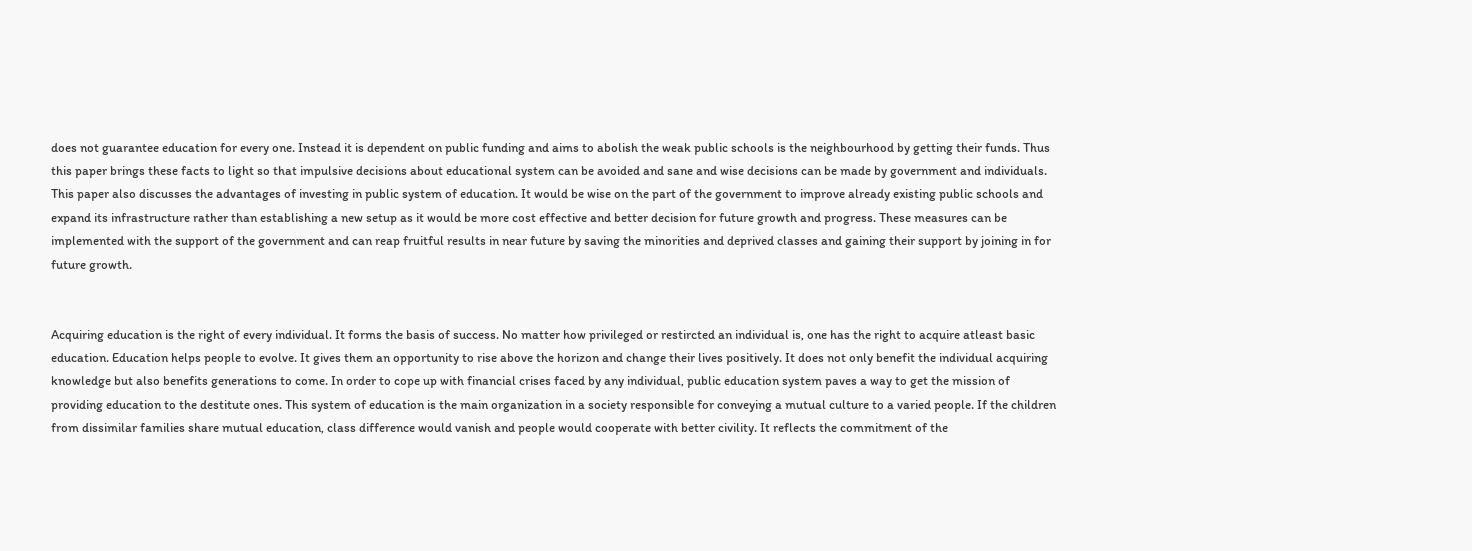does not guarantee education for every one. Instead it is dependent on public funding and aims to abolish the weak public schools is the neighbourhood by getting their funds. Thus this paper brings these facts to light so that impulsive decisions about educational system can be avoided and sane and wise decisions can be made by government and individuals. This paper also discusses the advantages of investing in public system of education. It would be wise on the part of the government to improve already existing public schools and expand its infrastructure rather than establishing a new setup as it would be more cost effective and better decision for future growth and progress. These measures can be implemented with the support of the government and can reap fruitful results in near future by saving the minorities and deprived classes and gaining their support by joining in for future growth.


Acquiring education is the right of every individual. It forms the basis of success. No matter how privileged or restircted an individual is, one has the right to acquire atleast basic education. Education helps people to evolve. It gives them an opportunity to rise above the horizon and change their lives positively. It does not only benefit the individual acquiring knowledge but also benefits generations to come. In order to cope up with financial crises faced by any individual, public education system paves a way to get the mission of providing education to the destitute ones. This system of education is the main organization in a society responsible for conveying a mutual culture to a varied people. If the children from dissimilar families share mutual education, class difference would vanish and people would cooperate with better civility. It reflects the commitment of the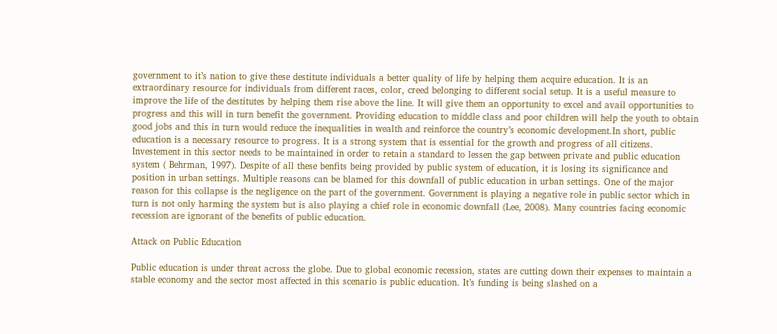government to it’s nation to give these destitute individuals a better quality of life by helping them acquire education. It is an extraordinary resource for individuals from different races, color, creed belonging to different social setup. It is a useful measure to improve the life of the destitutes by helping them rise above the line. It will give them an opportunity to excel and avail opportunities to progress and this will in turn benefit the government. Providing education to middle class and poor children will help the youth to obtain good jobs and this in turn would reduce the inequalities in wealth and reinforce the country’s economic development.In short, public education is a necessary resource to progress. It is a strong system that is essential for the growth and progress of all citizens. Investement in this sector needs to be maintained in order to retain a standard to lessen the gap between private and public education system ( Behrman, 1997). Despite of all these benfits being provided by public system of education, it is losing its significance and position in urban settings. Multiple reasons can be blamed for this downfall of public education in urban settings. One of the major reason for this collapse is the negligence on the part of the government. Government is playing a negative role in public sector which in turn is not only harming the system but is also playing a chief role in economic downfall (Lee, 2008). Many countries facing economic recession are ignorant of the benefits of public education.

Attack on Public Education

Public education is under threat across the globe. Due to global economic recession, states are cutting down their expenses to maintain a stable economy and the sector most affected in this scenario is public education. It’s funding is being slashed on a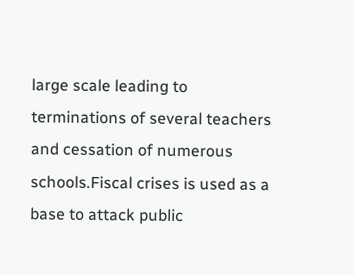large scale leading to terminations of several teachers and cessation of numerous schools.Fiscal crises is used as a base to attack public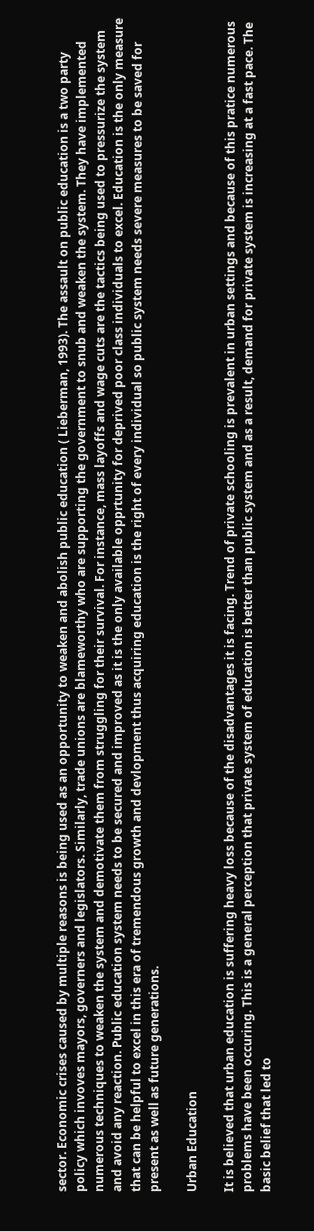sector. Economic crises caused by multiple reasons is being used as an opportunity to weaken and abolish public education ( Lieberman, 1993). The assault on public education is a two party policy which invoves mayors, governers and legislators. Similarly, trade unions are blameworthy who are supporting the government to snub and weaken the system. They have implemented numerous techniques to weaken the system and demotivate them from struggling for their survival. For instance, mass layoffs and wage cuts are the tactics being used to pressurize the system and avoid any reaction. Public education system needs to be secured and improved as it is the only available opprtunity for deprived poor class individuals to excel. Education is the only measure that can be helpful to excel in this era of tremendous growth and devlopment thus acquiring education is the right of every individual so public system needs severe measures to be saved for present as well as future generations.

Urban Education

It is believed that urban education is suffering heavy loss because of the disadvantages it is facing. Trend of private schooling is prevalent in urban settings and because of this pratice numerous problems have been occuring. This is a general perception that private system of education is better than public system and as a result, demand for private system is increasing at a fast pace. The basic belief that led to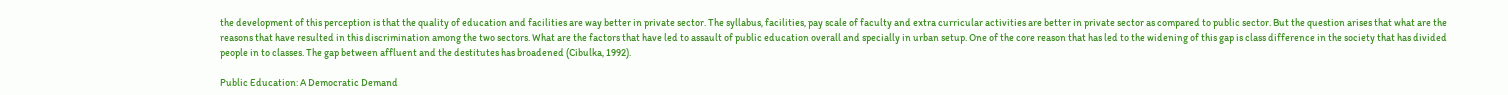the development of this perception is that the quality of education and facilities are way better in private sector. The syllabus, facilities, pay scale of faculty and extra curricular activities are better in private sector as compared to public sector. But the question arises that what are the reasons that have resulted in this discrimination among the two sectors. What are the factors that have led to assault of public education overall and specially in urban setup. One of the core reason that has led to the widening of this gap is class difference in the society that has divided people in to classes. The gap between affluent and the destitutes has broadened (Cibulka, 1992).

Public Education: A Democratic Demand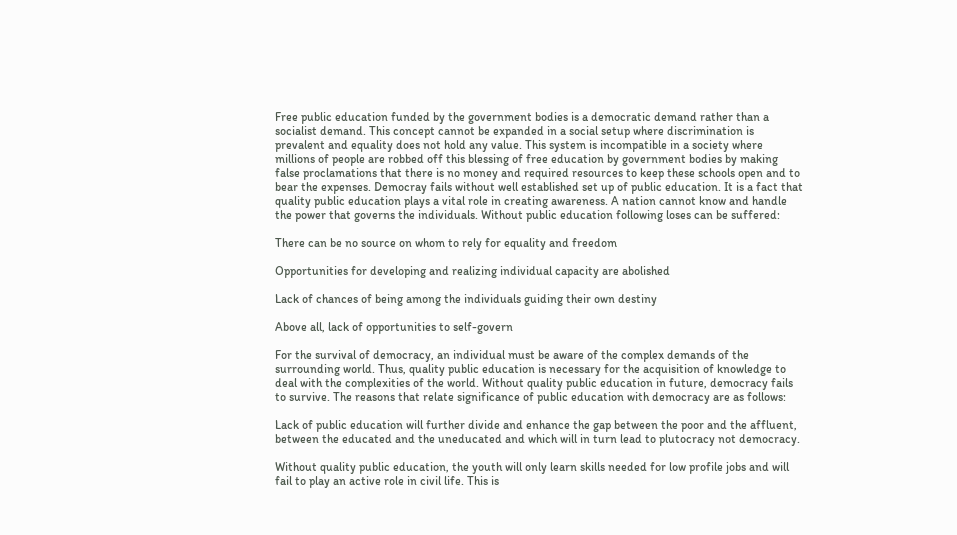Free public education funded by the government bodies is a democratic demand rather than a socialist demand. This concept cannot be expanded in a social setup where discrimination is prevalent and equality does not hold any value. This system is incompatible in a society where millions of people are robbed off this blessing of free education by government bodies by making false proclamations that there is no money and required resources to keep these schools open and to bear the expenses. Democray fails without well established set up of public education. It is a fact that quality public education plays a vital role in creating awareness. A nation cannot know and handle the power that governs the individuals. Without public education following loses can be suffered:

There can be no source on whom to rely for equality and freedom

Opportunities for developing and realizing individual capacity are abolished

Lack of chances of being among the individuals guiding their own destiny

Above all, lack of opportunities to self-govern

For the survival of democracy, an individual must be aware of the complex demands of the surrounding world. Thus, quality public education is necessary for the acquisition of knowledge to deal with the complexities of the world. Without quality public education in future, democracy fails to survive. The reasons that relate significance of public education with democracy are as follows:

Lack of public education will further divide and enhance the gap between the poor and the affluent, between the educated and the uneducated and which will in turn lead to plutocracy not democracy.

Without quality public education, the youth will only learn skills needed for low profile jobs and will fail to play an active role in civil life. This is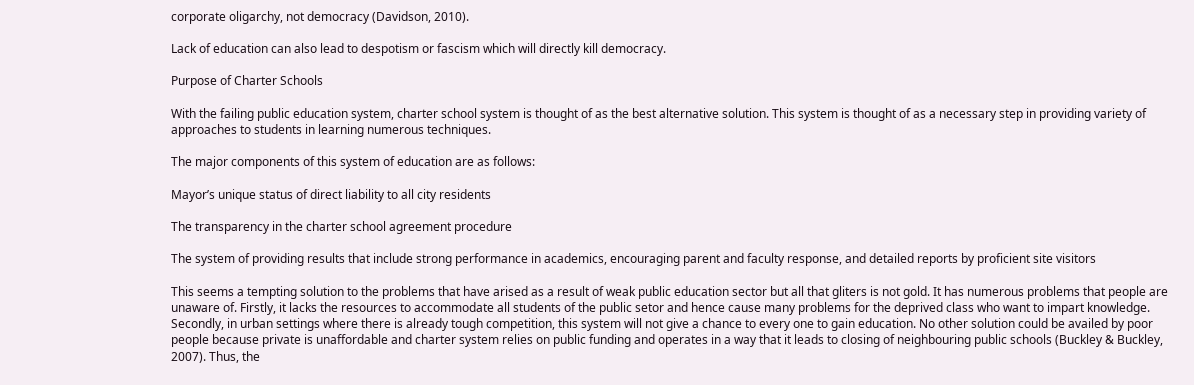corporate oligarchy, not democracy (Davidson, 2010).

Lack of education can also lead to despotism or fascism which will directly kill democracy.

Purpose of Charter Schools

With the failing public education system, charter school system is thought of as the best alternative solution. This system is thought of as a necessary step in providing variety of approaches to students in learning numerous techniques.

The major components of this system of education are as follows:

Mayor’s unique status of direct liability to all city residents

The transparency in the charter school agreement procedure

The system of providing results that include strong performance in academics, encouraging parent and faculty response, and detailed reports by proficient site visitors

This seems a tempting solution to the problems that have arised as a result of weak public education sector but all that gliters is not gold. It has numerous problems that people are unaware of. Firstly, it lacks the resources to accommodate all students of the public setor and hence cause many problems for the deprived class who want to impart knowledge. Secondly, in urban settings where there is already tough competition, this system will not give a chance to every one to gain education. No other solution could be availed by poor people because private is unaffordable and charter system relies on public funding and operates in a way that it leads to closing of neighbouring public schools (Buckley & Buckley, 2007). Thus, the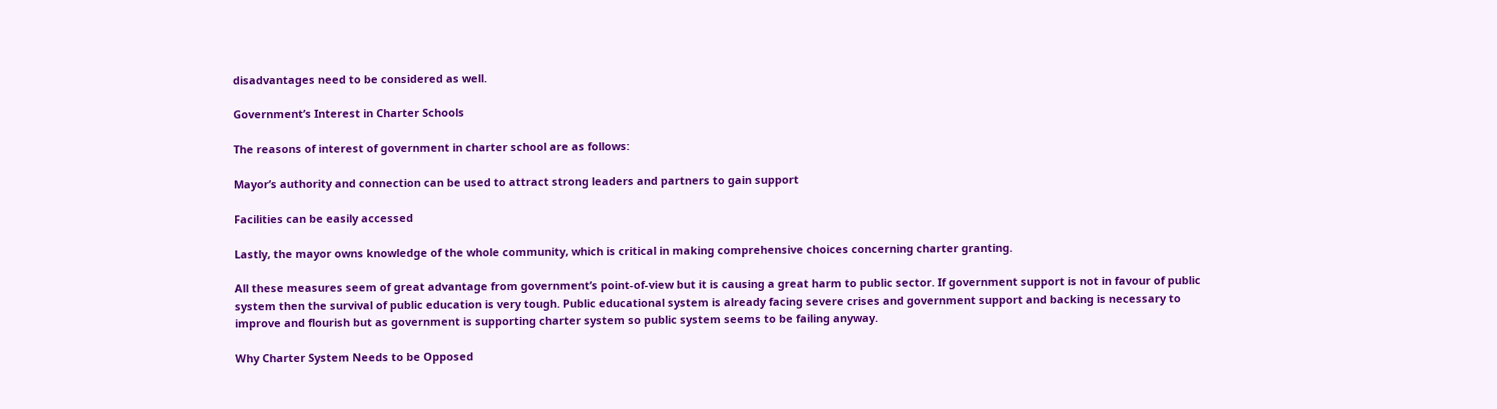disadvantages need to be considered as well.

Government’s Interest in Charter Schools

The reasons of interest of government in charter school are as follows:

Mayor’s authority and connection can be used to attract strong leaders and partners to gain support

Facilities can be easily accessed

Lastly, the mayor owns knowledge of the whole community, which is critical in making comprehensive choices concerning charter granting.

All these measures seem of great advantage from government’s point-of-view but it is causing a great harm to public sector. If government support is not in favour of public system then the survival of public education is very tough. Public educational system is already facing severe crises and government support and backing is necessary to improve and flourish but as government is supporting charter system so public system seems to be failing anyway.

Why Charter System Needs to be Opposed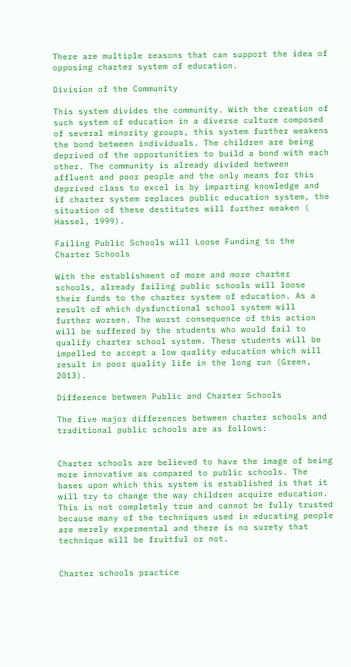There are multiple reasons that can support the idea of opposing charter system of education.

Division of the Community

This system divides the community. With the creation of such system of education in a diverse culture composed of several minority groups, this system further weakens the bond between individuals. The children are being deprived of the opportunities to build a bond with each other. The community is already divided between affluent and poor people and the only means for this deprived class to excel is by imparting knowledge and if charter system replaces public education system, the situation of these destitutes will further weaken ( Hassel, 1999).

Failing Public Schools will Loose Funding to the Charter Schools

With the establishment of more and more charter schools, already failing public schools will loose their funds to the charter system of education. As a result of which dysfunctional school system will further worsen. The worst consequence of this action will be suffered by the students who would fail to qualify charter school system. These students will be impelled to accept a low quality education which will result in poor quality life in the long run (Green, 2013).

Difference between Public and Charter Schools

The five major differences between charter schools and traditional public schools are as follows:


Charter schools are believed to have the image of being more innovative as compared to public schools. The bases upon which this system is established is that it will try to change the way children acquire education. This is not completely true and cannot be fully trusted because many of the techniques used in educating people are merely expermental and there is no surety that technique will be fruitful or not.


Charter schools practice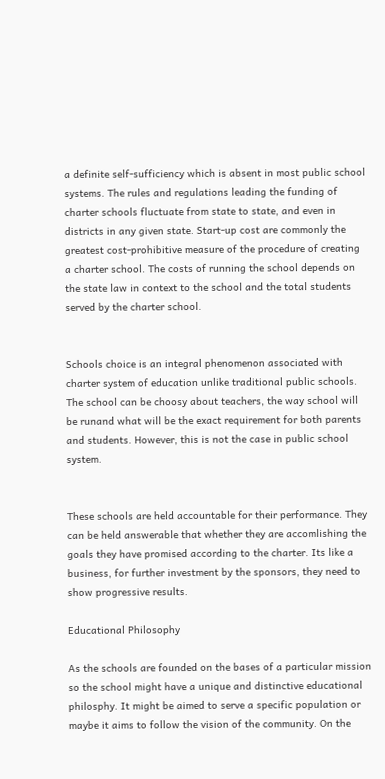a definite self-sufficiency which is absent in most public school systems. The rules and regulations leading the funding of charter schools fluctuate from state to state, and even in districts in any given state. Start-up cost are commonly the greatest cost-prohibitive measure of the procedure of creating a charter school. The costs of running the school depends on the state law in context to the school and the total students served by the charter school.


Schools choice is an integral phenomenon associated with charter system of education unlike traditional public schools. The school can be choosy about teachers, the way school will be runand what will be the exact requirement for both parents and students. However, this is not the case in public school system.


These schools are held accountable for their performance. They can be held answerable that whether they are accomlishing the goals they have promised according to the charter. Its like a business, for further investment by the sponsors, they need to show progressive results.

Educational Philosophy

As the schools are founded on the bases of a particular mission so the school might have a unique and distinctive educational philosphy. It might be aimed to serve a specific population or maybe it aims to follow the vision of the community. On the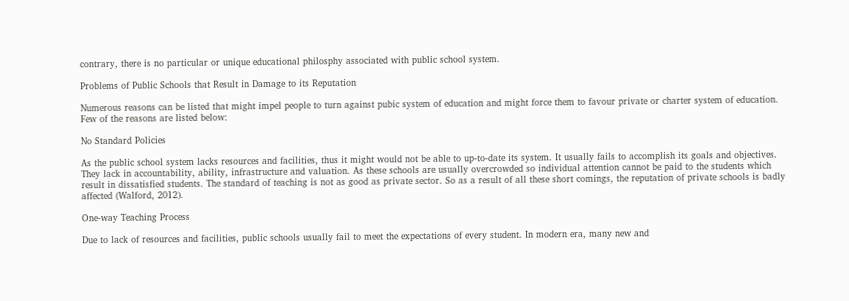contrary, there is no particular or unique educational philosphy associated with public school system.

Problems of Public Schools that Result in Damage to its Reputation

Numerous reasons can be listed that might impel people to turn against pubic system of education and might force them to favour private or charter system of education. Few of the reasons are listed below:

No Standard Policies

As the public school system lacks resources and facilities, thus it might would not be able to up-to-date its system. It usually fails to accomplish its goals and objectives. They lack in accountability, ability, infrastructure and valuation. As these schools are usually overcrowded so individual attention cannot be paid to the students which result in dissatisfied students. The standard of teaching is not as good as private sector. So as a result of all these short comings, the reputation of private schools is badly affected (Walford, 2012).

One-way Teaching Process

Due to lack of resources and facilities, public schools usually fail to meet the expectations of every student. In modern era, many new and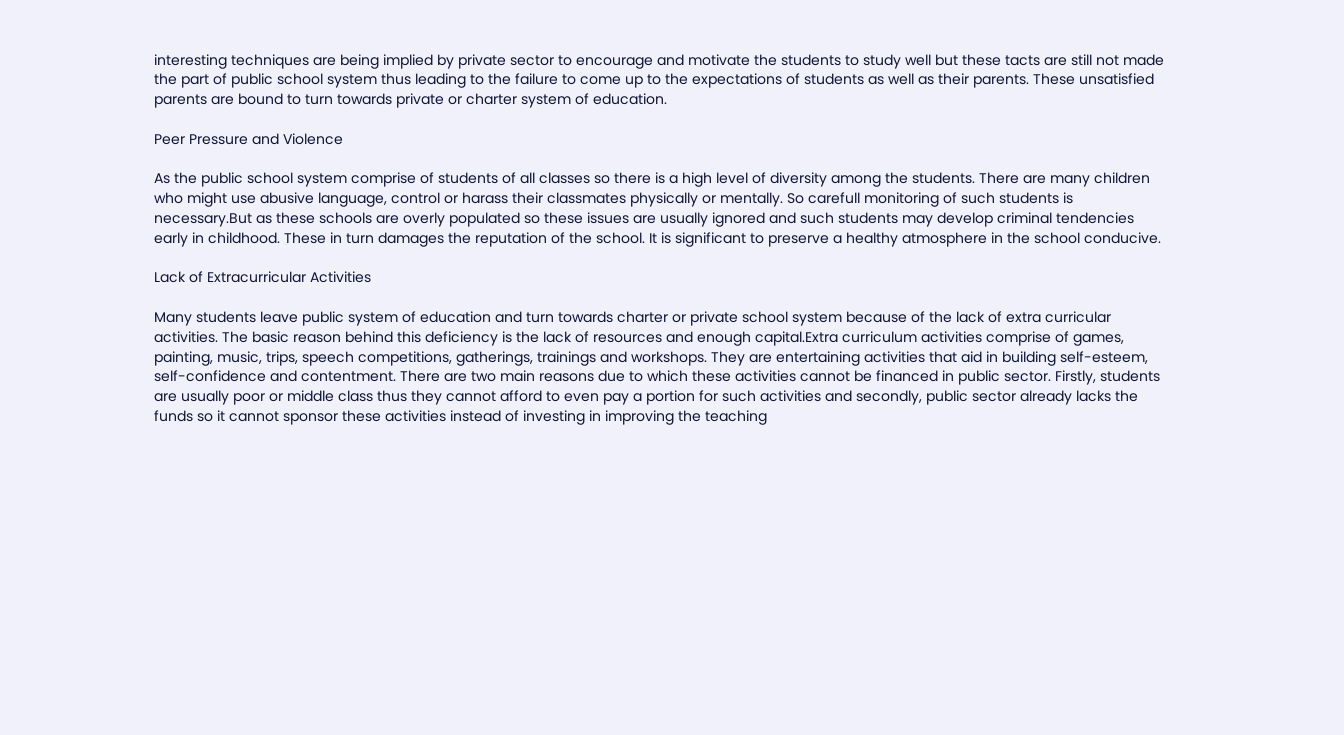interesting techniques are being implied by private sector to encourage and motivate the students to study well but these tacts are still not made the part of public school system thus leading to the failure to come up to the expectations of students as well as their parents. These unsatisfied parents are bound to turn towards private or charter system of education.

Peer Pressure and Violence

As the public school system comprise of students of all classes so there is a high level of diversity among the students. There are many children who might use abusive language, control or harass their classmates physically or mentally. So carefull monitoring of such students is necessary.But as these schools are overly populated so these issues are usually ignored and such students may develop criminal tendencies early in childhood. These in turn damages the reputation of the school. It is significant to preserve a healthy atmosphere in the school conducive.

Lack of Extracurricular Activities

Many students leave public system of education and turn towards charter or private school system because of the lack of extra curricular activities. The basic reason behind this deficiency is the lack of resources and enough capital.Extra curriculum activities comprise of games, painting, music, trips, speech competitions, gatherings, trainings and workshops. They are entertaining activities that aid in building self-esteem, self-confidence and contentment. There are two main reasons due to which these activities cannot be financed in public sector. Firstly, students are usually poor or middle class thus they cannot afford to even pay a portion for such activities and secondly, public sector already lacks the funds so it cannot sponsor these activities instead of investing in improving the teaching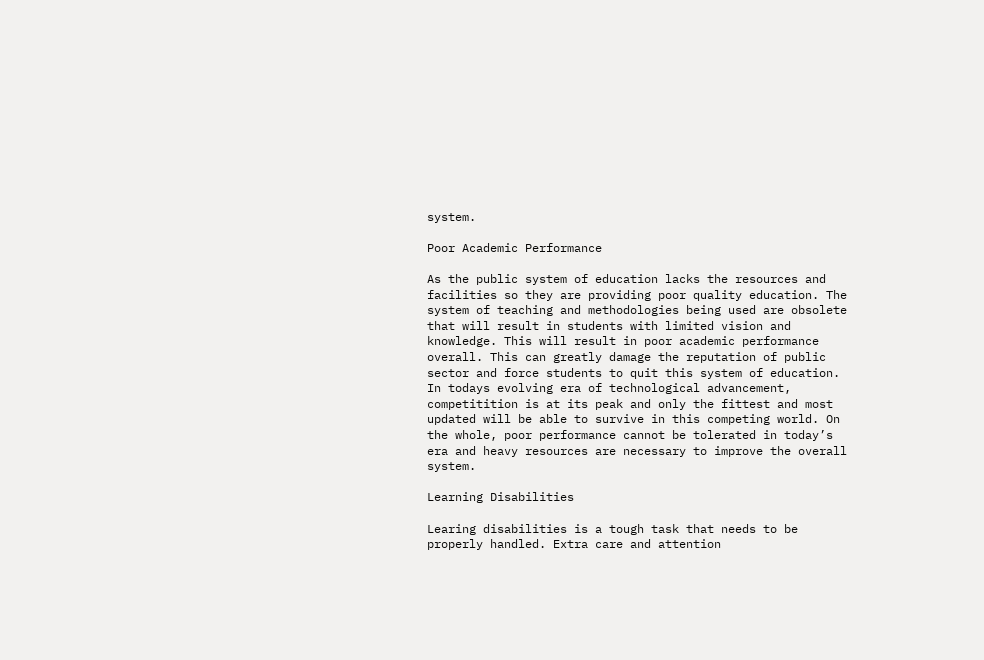system.

Poor Academic Performance

As the public system of education lacks the resources and facilities so they are providing poor quality education. The system of teaching and methodologies being used are obsolete that will result in students with limited vision and knowledge. This will result in poor academic performance overall. This can greatly damage the reputation of public sector and force students to quit this system of education. In todays evolving era of technological advancement, competitition is at its peak and only the fittest and most updated will be able to survive in this competing world. On the whole, poor performance cannot be tolerated in today’s era and heavy resources are necessary to improve the overall system.

Learning Disabilities

Learing disabilities is a tough task that needs to be properly handled. Extra care and attention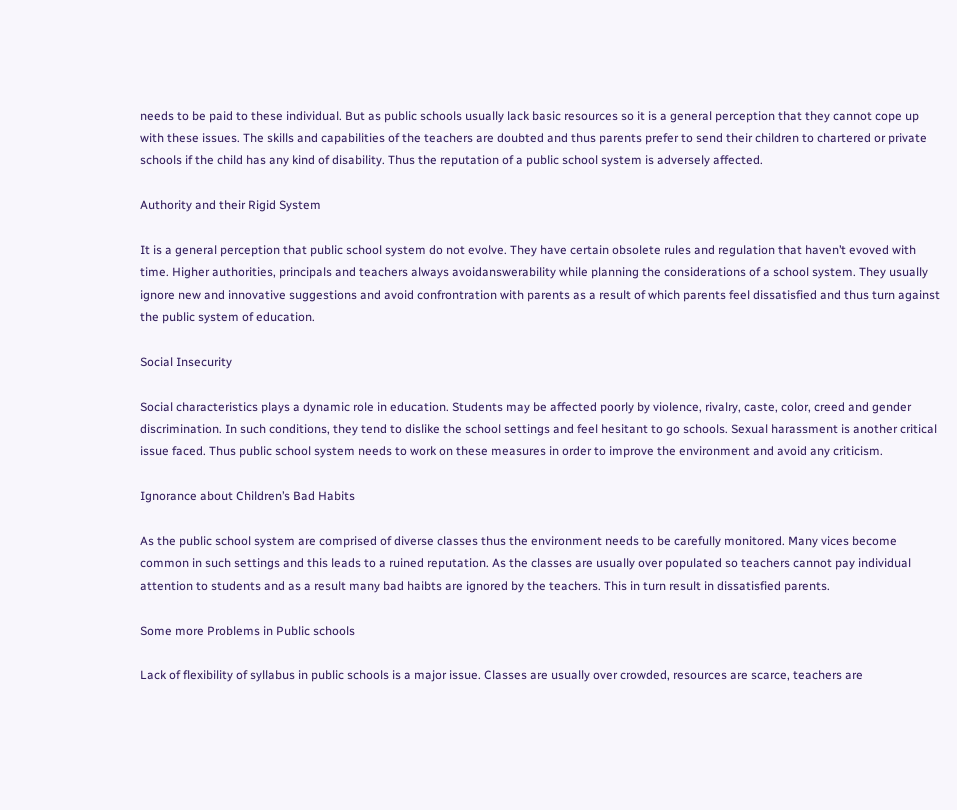needs to be paid to these individual. But as public schools usually lack basic resources so it is a general perception that they cannot cope up with these issues. The skills and capabilities of the teachers are doubted and thus parents prefer to send their children to chartered or private schools if the child has any kind of disability. Thus the reputation of a public school system is adversely affected.

Authority and their Rigid System

It is a general perception that public school system do not evolve. They have certain obsolete rules and regulation that haven’t evoved with time. Higher authorities, principals and teachers always avoidanswerability while planning the considerations of a school system. They usually ignore new and innovative suggestions and avoid confrontration with parents as a result of which parents feel dissatisfied and thus turn against the public system of education.

Social Insecurity

Social characteristics plays a dynamic role in education. Students may be affected poorly by violence, rivalry, caste, color, creed and gender discrimination. In such conditions, they tend to dislike the school settings and feel hesitant to go schools. Sexual harassment is another critical issue faced. Thus public school system needs to work on these measures in order to improve the environment and avoid any criticism.

Ignorance about Children’s Bad Habits

As the public school system are comprised of diverse classes thus the environment needs to be carefully monitored. Many vices become common in such settings and this leads to a ruined reputation. As the classes are usually over populated so teachers cannot pay individual attention to students and as a result many bad haibts are ignored by the teachers. This in turn result in dissatisfied parents.

Some more Problems in Public schools

Lack of flexibility of syllabus in public schools is a major issue. Classes are usually over crowded, resources are scarce, teachers are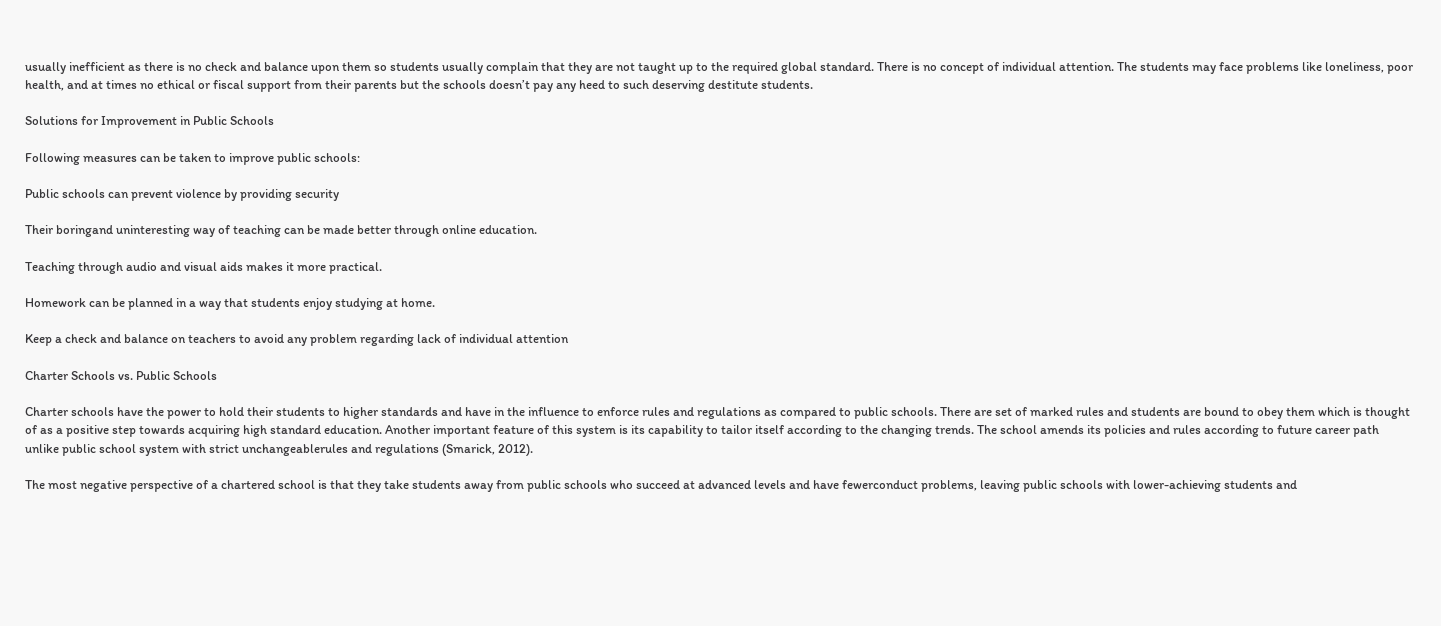usually inefficient as there is no check and balance upon them so students usually complain that they are not taught up to the required global standard. There is no concept of individual attention. The students may face problems like loneliness, poor health, and at times no ethical or fiscal support from their parents but the schools doesn’t pay any heed to such deserving destitute students.

Solutions for Improvement in Public Schools

Following measures can be taken to improve public schools:

Public schools can prevent violence by providing security

Their boringand uninteresting way of teaching can be made better through online education.

Teaching through audio and visual aids makes it more practical.

Homework can be planned in a way that students enjoy studying at home.

Keep a check and balance on teachers to avoid any problem regarding lack of individual attention

Charter Schools vs. Public Schools

Charter schools have the power to hold their students to higher standards and have in the influence to enforce rules and regulations as compared to public schools. There are set of marked rules and students are bound to obey them which is thought of as a positive step towards acquiring high standard education. Another important feature of this system is its capability to tailor itself according to the changing trends. The school amends its policies and rules according to future career path unlike public school system with strict unchangeablerules and regulations (Smarick, 2012).

The most negative perspective of a chartered school is that they take students away from public schools who succeed at advanced levels and have fewerconduct problems, leaving public schools with lower-achieving students and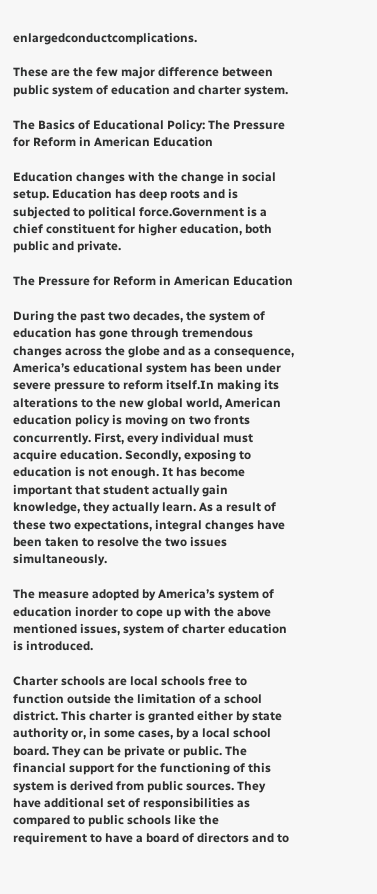enlargedconductcomplications.

These are the few major difference between public system of education and charter system.

The Basics of Educational Policy: The Pressure for Reform in American Education

Education changes with the change in social setup. Education has deep roots and is subjected to political force.Government is a chief constituent for higher education, both public and private.

The Pressure for Reform in American Education

During the past two decades, the system of education has gone through tremendous changes across the globe and as a consequence, America’s educational system has been under severe pressure to reform itself.In making its alterations to the new global world, American education policy is moving on two fronts concurrently. First, every individual must acquire education. Secondly, exposing to education is not enough. It has become important that student actually gain knowledge, they actually learn. As a result of these two expectations, integral changes have been taken to resolve the two issues simultaneously.

The measure adopted by America’s system of education inorder to cope up with the above mentioned issues, system of charter education is introduced.

Charter schools are local schools free to function outside the limitation of a school district. This charter is granted either by state authority or, in some cases, by a local school board. They can be private or public. The financial support for the functioning of this system is derived from public sources. They have additional set of responsibilities as compared to public schools like the requirement to have a board of directors and to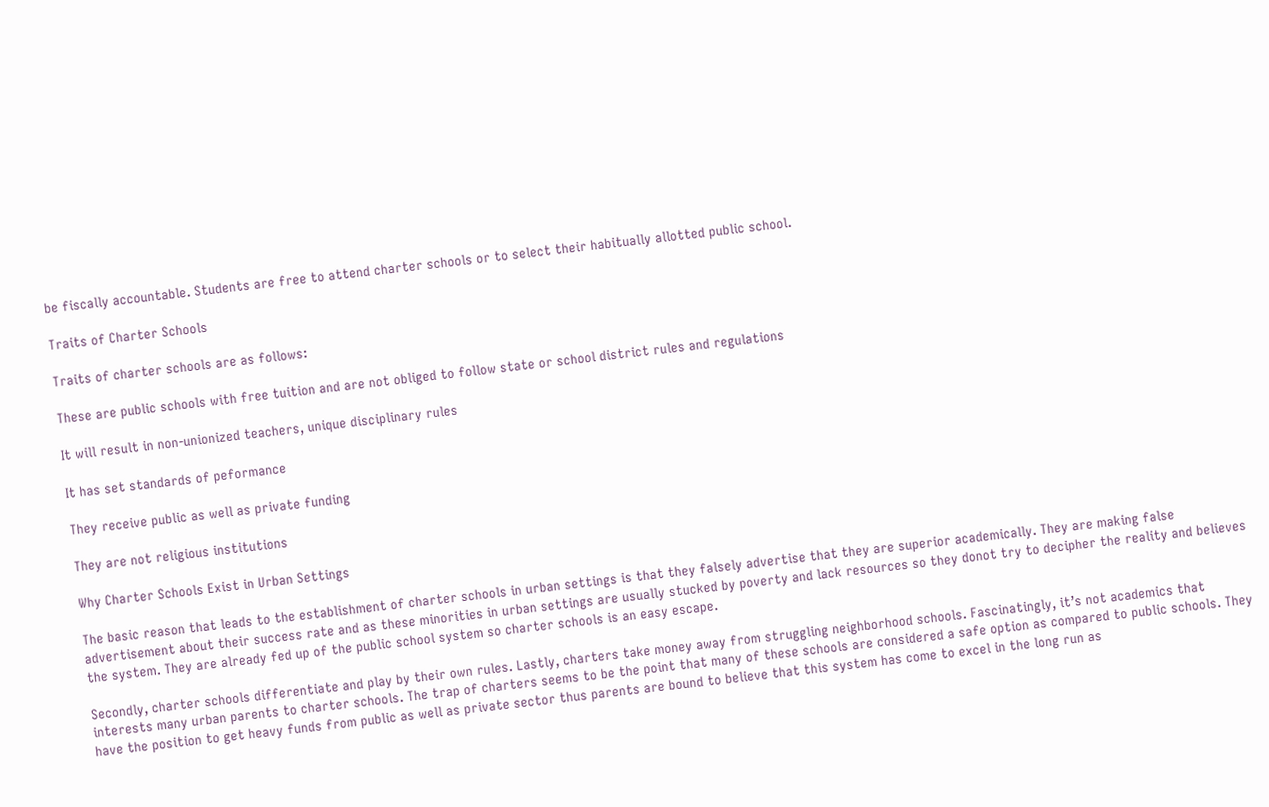be fiscally accountable. Students are free to attend charter schools or to select their habitually allotted public school.

Traits of Charter Schools

Traits of charter schools are as follows:

These are public schools with free tuition and are not obliged to follow state or school district rules and regulations

It will result in non-unionized teachers, unique disciplinary rules

It has set standards of peformance

They receive public as well as private funding

They are not religious institutions

Why Charter Schools Exist in Urban Settings

The basic reason that leads to the establishment of charter schools in urban settings is that they falsely advertise that they are superior academically. They are making false advertisement about their success rate and as these minorities in urban settings are usually stucked by poverty and lack resources so they donot try to decipher the reality and believes the system. They are already fed up of the public school system so charter schools is an easy escape.

Secondly, charter schools differentiate and play by their own rules. Lastly, charters take money away from struggling neighborhood schools. Fascinatingly, it’s not academics that interests many urban parents to charter schools. The trap of charters seems to be the point that many of these schools are considered a safe option as compared to public schools. They have the position to get heavy funds from public as well as private sector thus parents are bound to believe that this system has come to excel in the long run as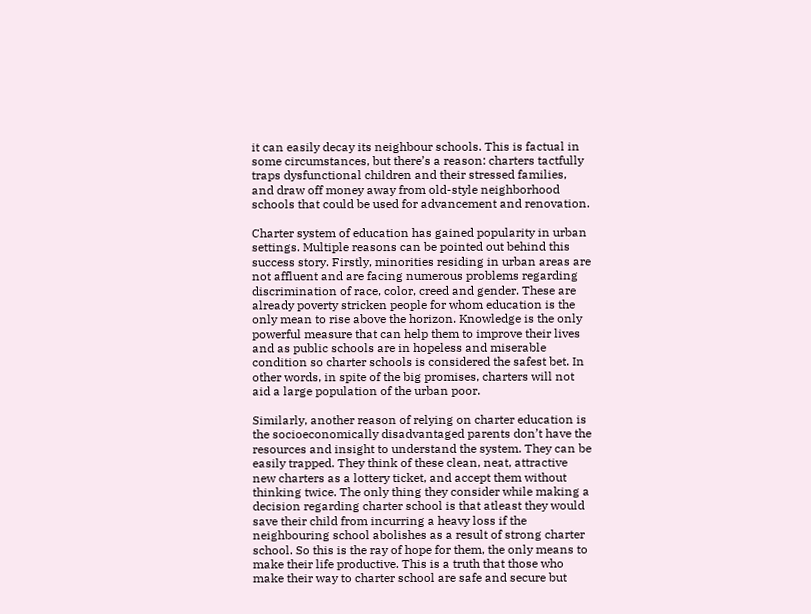it can easily decay its neighbour schools. This is factual in some circumstances, but there’s a reason: charters tactfully traps dysfunctional children and their stressed families, and draw off money away from old-style neighborhood schools that could be used for advancement and renovation.

Charter system of education has gained popularity in urban settings. Multiple reasons can be pointed out behind this success story. Firstly, minorities residing in urban areas are not affluent and are facing numerous problems regarding discrimination of race, color, creed and gender. These are already poverty stricken people for whom education is the only mean to rise above the horizon. Knowledge is the only powerful measure that can help them to improve their lives and as public schools are in hopeless and miserable condition so charter schools is considered the safest bet. In other words, in spite of the big promises, charters will not aid a large population of the urban poor.

Similarly, another reason of relying on charter education is the socioeconomically disadvantaged parents don’t have the resources and insight to understand the system. They can be easily trapped. They think of these clean, neat, attractive new charters as a lottery ticket, and accept them without thinking twice. The only thing they consider while making a decision regarding charter school is that atleast they would save their child from incurring a heavy loss if the neighbouring school abolishes as a result of strong charter school. So this is the ray of hope for them, the only means to make their life productive. This is a truth that those who make their way to charter school are safe and secure but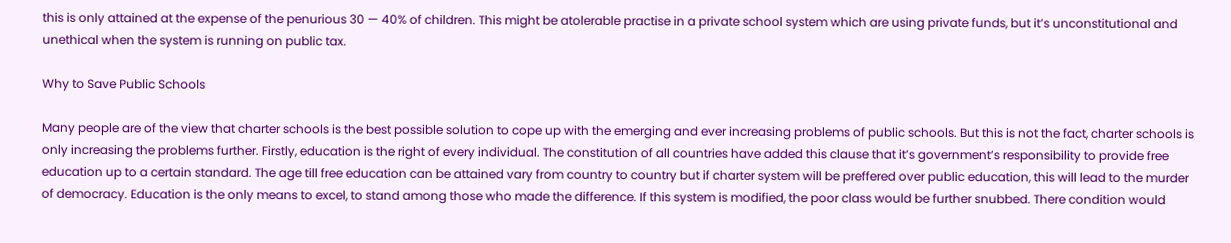this is only attained at the expense of the penurious 30 — 40% of children. This might be atolerable practise in a private school system which are using private funds, but it’s unconstitutional and unethical when the system is running on public tax.

Why to Save Public Schools

Many people are of the view that charter schools is the best possible solution to cope up with the emerging and ever increasing problems of public schools. But this is not the fact, charter schools is only increasing the problems further. Firstly, education is the right of every individual. The constitution of all countries have added this clause that it’s government’s responsibility to provide free education up to a certain standard. The age till free education can be attained vary from country to country but if charter system will be preffered over public education, this will lead to the murder of democracy. Education is the only means to excel, to stand among those who made the difference. If this system is modified, the poor class would be further snubbed. There condition would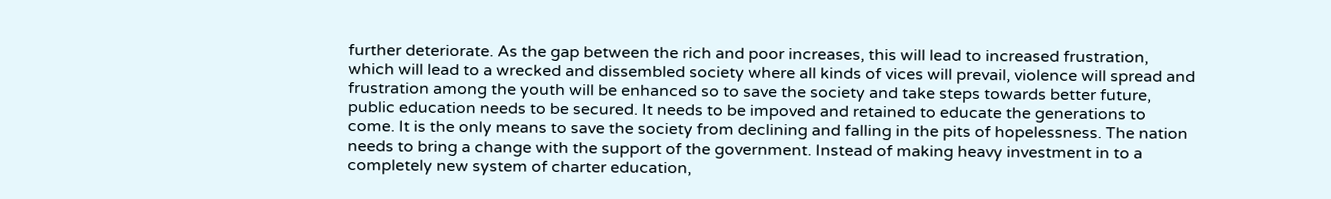further deteriorate. As the gap between the rich and poor increases, this will lead to increased frustration, which will lead to a wrecked and dissembled society where all kinds of vices will prevail, violence will spread and frustration among the youth will be enhanced so to save the society and take steps towards better future, public education needs to be secured. It needs to be impoved and retained to educate the generations to come. It is the only means to save the society from declining and falling in the pits of hopelessness. The nation needs to bring a change with the support of the government. Instead of making heavy investment in to a completely new system of charter education,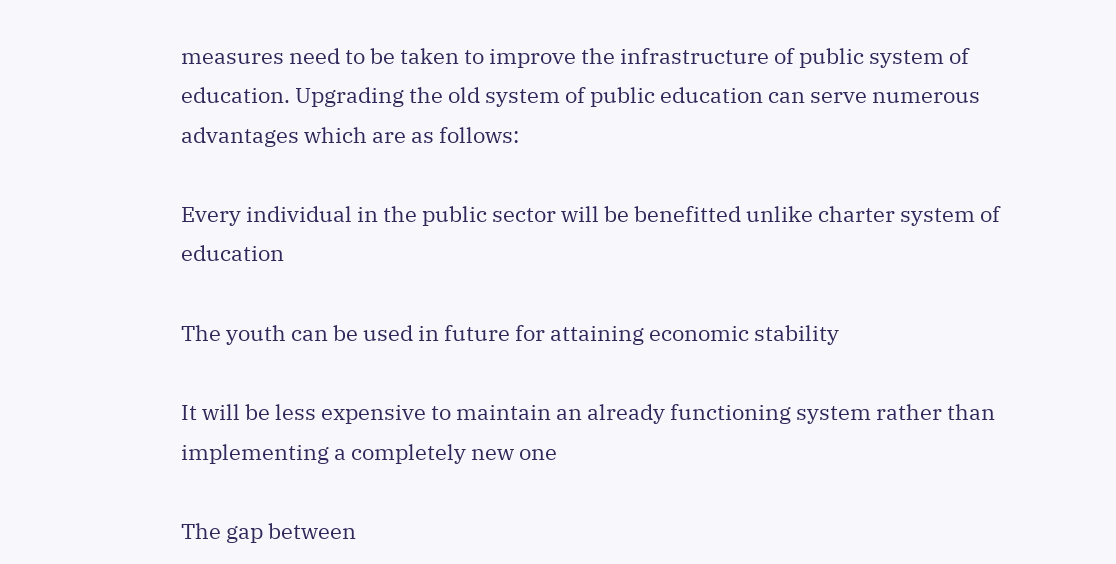measures need to be taken to improve the infrastructure of public system of education. Upgrading the old system of public education can serve numerous advantages which are as follows:

Every individual in the public sector will be benefitted unlike charter system of education

The youth can be used in future for attaining economic stability

It will be less expensive to maintain an already functioning system rather than implementing a completely new one

The gap between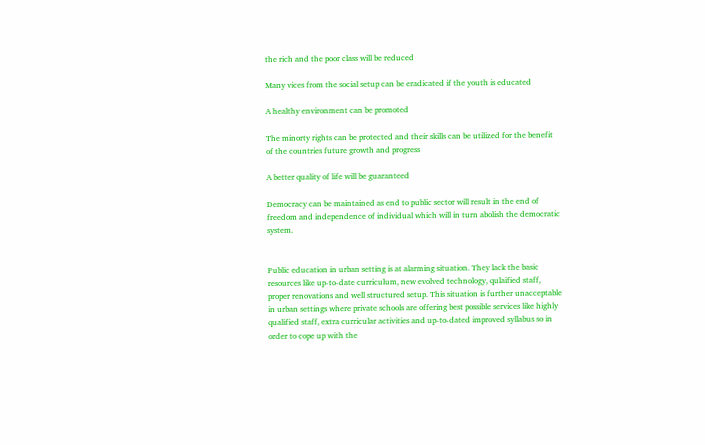the rich and the poor class will be reduced

Many vices from the social setup can be eradicated if the youth is educated

A healthy environment can be promoted

The minorty rights can be protected and their skills can be utilized for the benefit of the countries future growth and progress

A better quality of life will be guaranteed

Democracy can be maintained as end to public sector will result in the end of freedom and independence of individual which will in turn abolish the democratic system.


Public education in urban setting is at alarming situation. They lack the basic resources like up-to-date curriculum, new evolved technology, qulaified staff, proper renovations and well structured setup. This situation is further unacceptable in urban settings where private schools are offering best possible services like highly qualified staff, extra curricular activities and up-to-dated improved syllabus so in order to cope up with the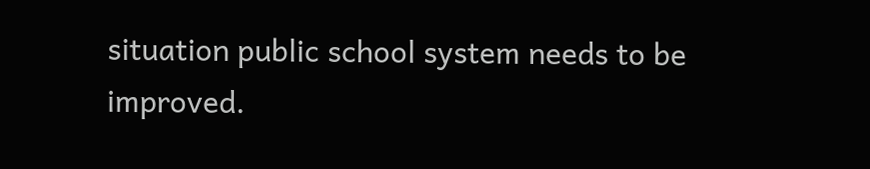situation public school system needs to be improved.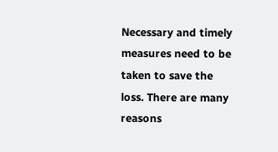Necessary and timely measures need to be taken to save the loss. There are many reasons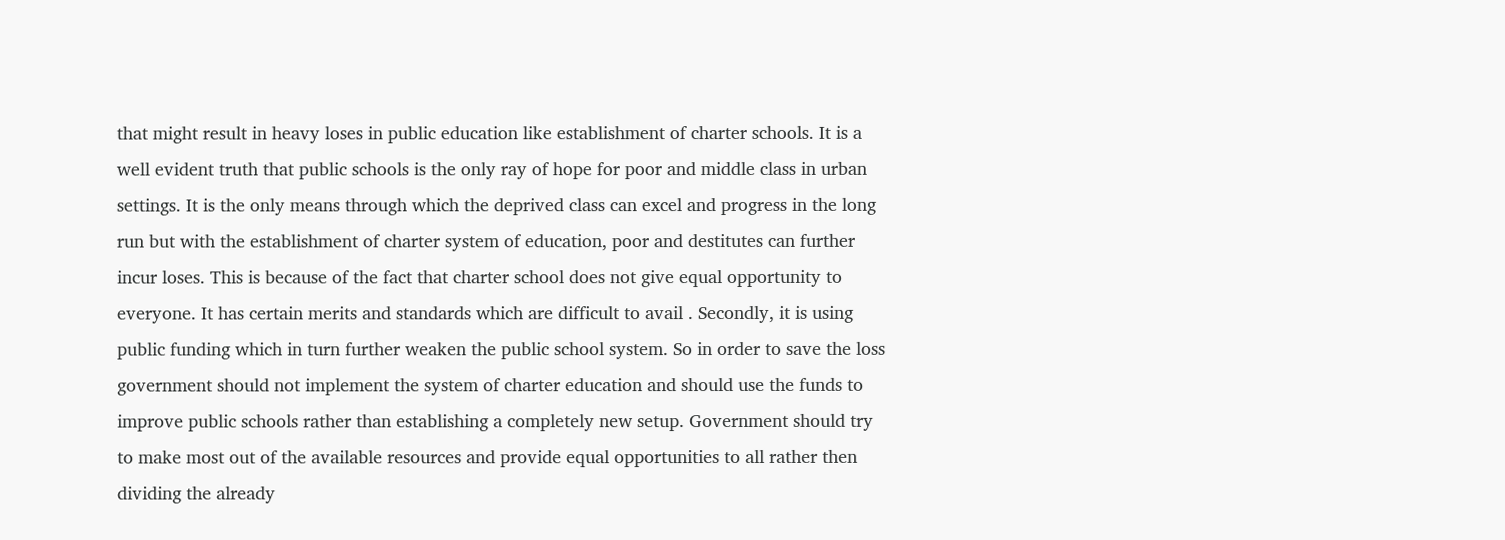that might result in heavy loses in public education like establishment of charter schools. It is a well evident truth that public schools is the only ray of hope for poor and middle class in urban settings. It is the only means through which the deprived class can excel and progress in the long run but with the establishment of charter system of education, poor and destitutes can further incur loses. This is because of the fact that charter school does not give equal opportunity to everyone. It has certain merits and standards which are difficult to avail . Secondly, it is using public funding which in turn further weaken the public school system. So in order to save the loss government should not implement the system of charter education and should use the funds to improve public schools rather than establishing a completely new setup. Government should try to make most out of the available resources and provide equal opportunities to all rather then dividing the already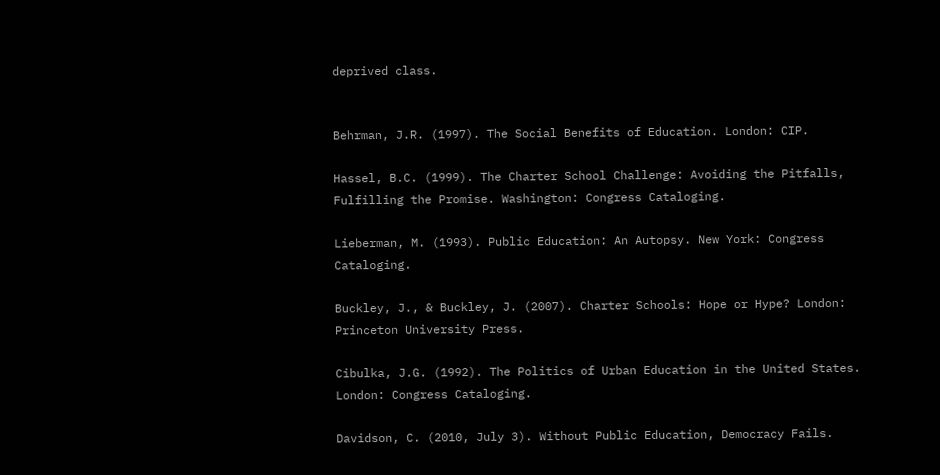deprived class.


Behrman, J.R. (1997). The Social Benefits of Education. London: CIP.

Hassel, B.C. (1999). The Charter School Challenge: Avoiding the Pitfalls, Fulfilling the Promise. Washington: Congress Cataloging.

Lieberman, M. (1993). Public Education: An Autopsy. New York: Congress Cataloging.

Buckley, J., & Buckley, J. (2007). Charter Schools: Hope or Hype? London: Princeton University Press.

Cibulka, J.G. (1992). The Politics of Urban Education in the United States. London: Congress Cataloging.

Davidson, C. (2010, July 3). Without Public Education, Democracy Fails.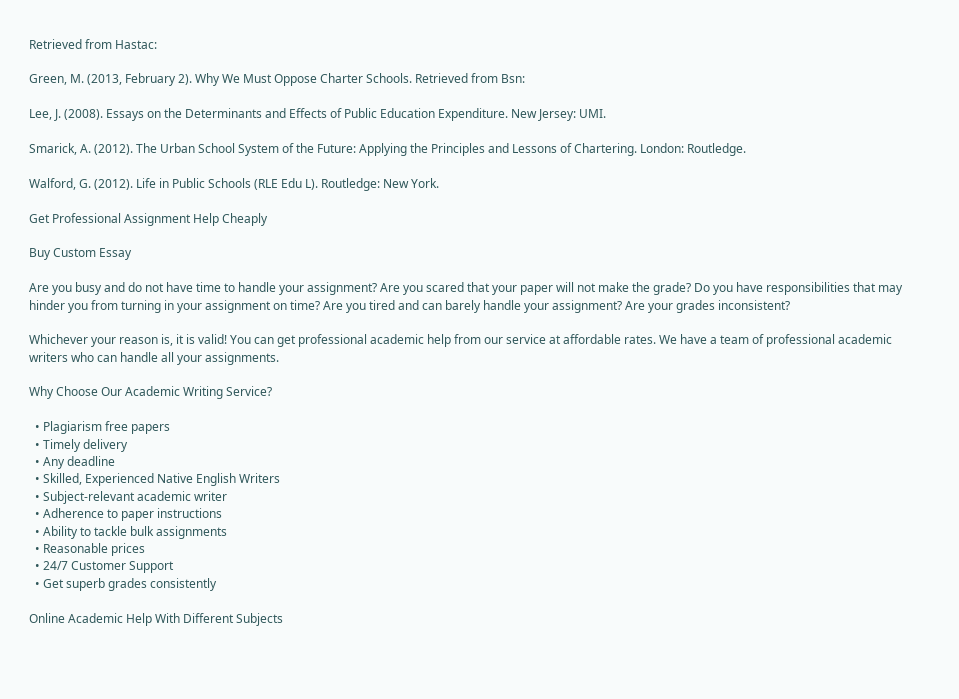Retrieved from Hastac:

Green, M. (2013, February 2). Why We Must Oppose Charter Schools. Retrieved from Bsn:

Lee, J. (2008). Essays on the Determinants and Effects of Public Education Expenditure. New Jersey: UMI.

Smarick, A. (2012). The Urban School System of the Future: Applying the Principles and Lessons of Chartering. London: Routledge.

Walford, G. (2012). Life in Public Schools (RLE Edu L). Routledge: New York.

Get Professional Assignment Help Cheaply

Buy Custom Essay

Are you busy and do not have time to handle your assignment? Are you scared that your paper will not make the grade? Do you have responsibilities that may hinder you from turning in your assignment on time? Are you tired and can barely handle your assignment? Are your grades inconsistent?

Whichever your reason is, it is valid! You can get professional academic help from our service at affordable rates. We have a team of professional academic writers who can handle all your assignments.

Why Choose Our Academic Writing Service?

  • Plagiarism free papers
  • Timely delivery
  • Any deadline
  • Skilled, Experienced Native English Writers
  • Subject-relevant academic writer
  • Adherence to paper instructions
  • Ability to tackle bulk assignments
  • Reasonable prices
  • 24/7 Customer Support
  • Get superb grades consistently

Online Academic Help With Different Subjects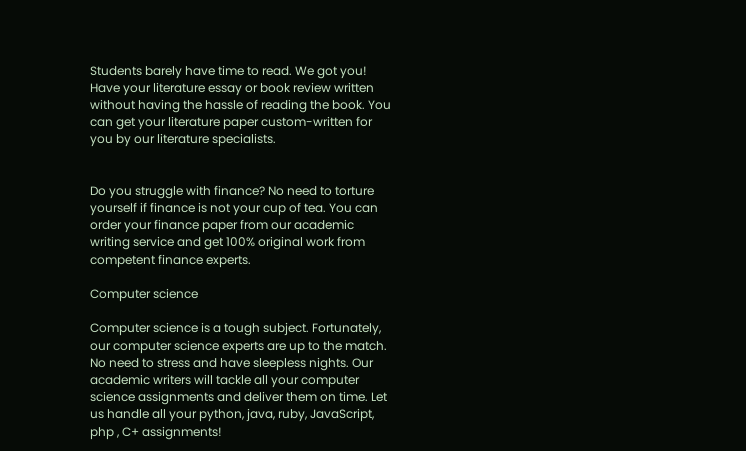Students barely have time to read. We got you! Have your literature essay or book review written without having the hassle of reading the book. You can get your literature paper custom-written for you by our literature specialists.


Do you struggle with finance? No need to torture yourself if finance is not your cup of tea. You can order your finance paper from our academic writing service and get 100% original work from competent finance experts.

Computer science

Computer science is a tough subject. Fortunately, our computer science experts are up to the match. No need to stress and have sleepless nights. Our academic writers will tackle all your computer science assignments and deliver them on time. Let us handle all your python, java, ruby, JavaScript, php , C+ assignments!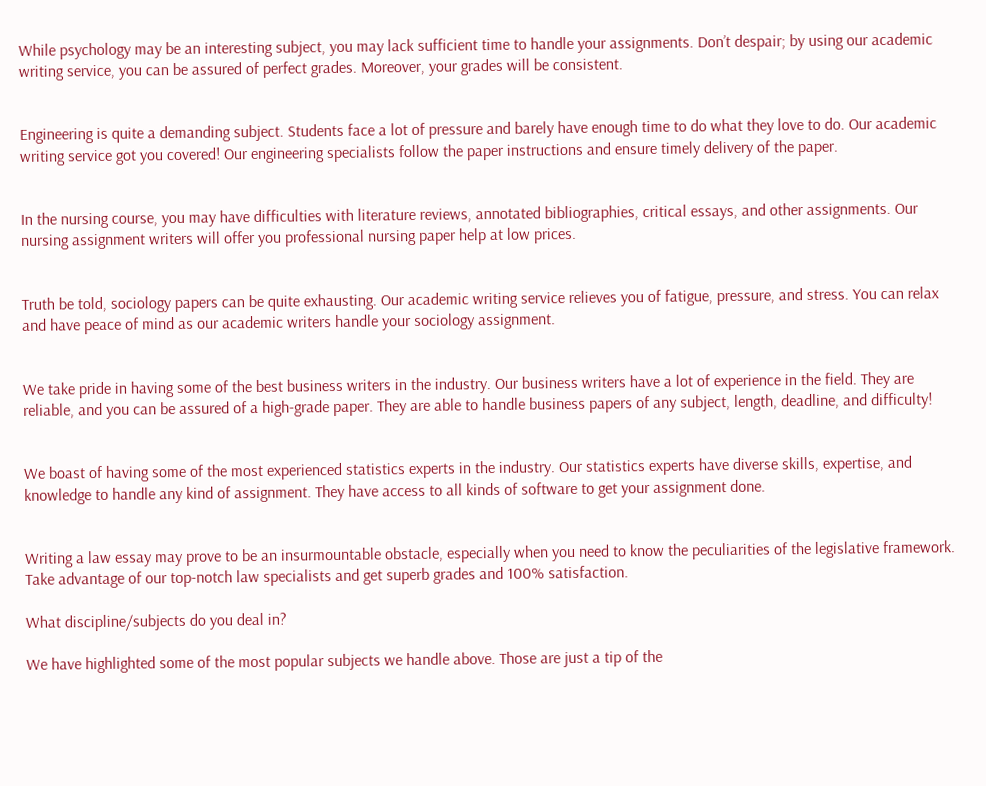While psychology may be an interesting subject, you may lack sufficient time to handle your assignments. Don’t despair; by using our academic writing service, you can be assured of perfect grades. Moreover, your grades will be consistent.


Engineering is quite a demanding subject. Students face a lot of pressure and barely have enough time to do what they love to do. Our academic writing service got you covered! Our engineering specialists follow the paper instructions and ensure timely delivery of the paper.


In the nursing course, you may have difficulties with literature reviews, annotated bibliographies, critical essays, and other assignments. Our nursing assignment writers will offer you professional nursing paper help at low prices.


Truth be told, sociology papers can be quite exhausting. Our academic writing service relieves you of fatigue, pressure, and stress. You can relax and have peace of mind as our academic writers handle your sociology assignment.


We take pride in having some of the best business writers in the industry. Our business writers have a lot of experience in the field. They are reliable, and you can be assured of a high-grade paper. They are able to handle business papers of any subject, length, deadline, and difficulty!


We boast of having some of the most experienced statistics experts in the industry. Our statistics experts have diverse skills, expertise, and knowledge to handle any kind of assignment. They have access to all kinds of software to get your assignment done.


Writing a law essay may prove to be an insurmountable obstacle, especially when you need to know the peculiarities of the legislative framework. Take advantage of our top-notch law specialists and get superb grades and 100% satisfaction.

What discipline/subjects do you deal in?

We have highlighted some of the most popular subjects we handle above. Those are just a tip of the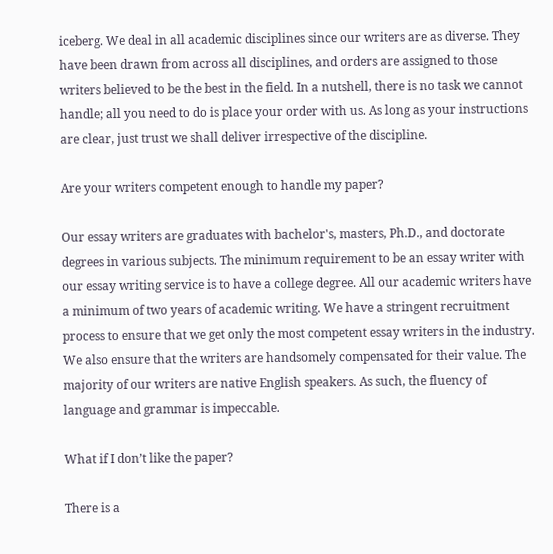iceberg. We deal in all academic disciplines since our writers are as diverse. They have been drawn from across all disciplines, and orders are assigned to those writers believed to be the best in the field. In a nutshell, there is no task we cannot handle; all you need to do is place your order with us. As long as your instructions are clear, just trust we shall deliver irrespective of the discipline.

Are your writers competent enough to handle my paper?

Our essay writers are graduates with bachelor's, masters, Ph.D., and doctorate degrees in various subjects. The minimum requirement to be an essay writer with our essay writing service is to have a college degree. All our academic writers have a minimum of two years of academic writing. We have a stringent recruitment process to ensure that we get only the most competent essay writers in the industry. We also ensure that the writers are handsomely compensated for their value. The majority of our writers are native English speakers. As such, the fluency of language and grammar is impeccable.

What if I don’t like the paper?

There is a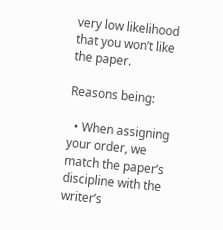very low likelihood that you won’t like the paper.

Reasons being:

  • When assigning your order, we match the paper’s discipline with the writer’s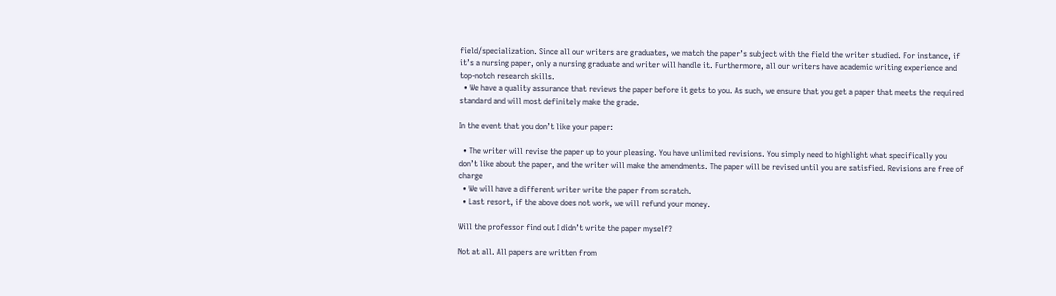field/specialization. Since all our writers are graduates, we match the paper’s subject with the field the writer studied. For instance, if it’s a nursing paper, only a nursing graduate and writer will handle it. Furthermore, all our writers have academic writing experience and top-notch research skills.
  • We have a quality assurance that reviews the paper before it gets to you. As such, we ensure that you get a paper that meets the required standard and will most definitely make the grade.

In the event that you don’t like your paper:

  • The writer will revise the paper up to your pleasing. You have unlimited revisions. You simply need to highlight what specifically you don’t like about the paper, and the writer will make the amendments. The paper will be revised until you are satisfied. Revisions are free of charge
  • We will have a different writer write the paper from scratch.
  • Last resort, if the above does not work, we will refund your money.

Will the professor find out I didn’t write the paper myself?

Not at all. All papers are written from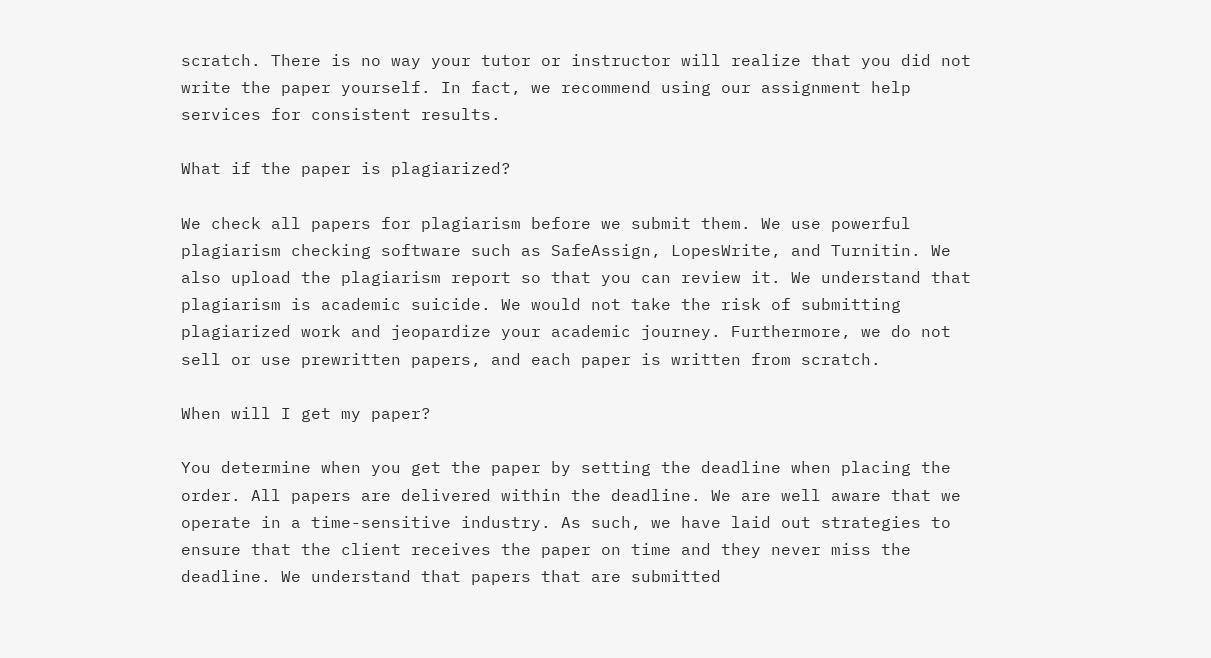scratch. There is no way your tutor or instructor will realize that you did not write the paper yourself. In fact, we recommend using our assignment help services for consistent results.

What if the paper is plagiarized?

We check all papers for plagiarism before we submit them. We use powerful plagiarism checking software such as SafeAssign, LopesWrite, and Turnitin. We also upload the plagiarism report so that you can review it. We understand that plagiarism is academic suicide. We would not take the risk of submitting plagiarized work and jeopardize your academic journey. Furthermore, we do not sell or use prewritten papers, and each paper is written from scratch.

When will I get my paper?

You determine when you get the paper by setting the deadline when placing the order. All papers are delivered within the deadline. We are well aware that we operate in a time-sensitive industry. As such, we have laid out strategies to ensure that the client receives the paper on time and they never miss the deadline. We understand that papers that are submitted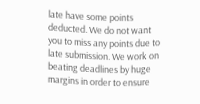late have some points deducted. We do not want you to miss any points due to late submission. We work on beating deadlines by huge margins in order to ensure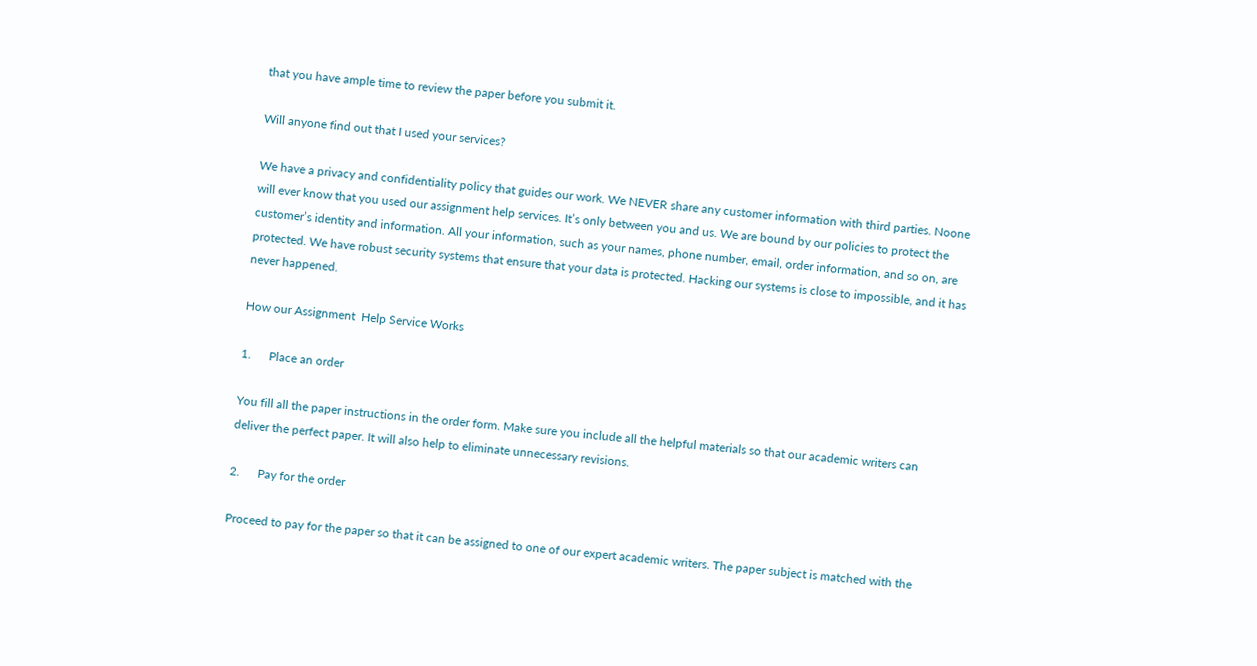that you have ample time to review the paper before you submit it.

Will anyone find out that I used your services?

We have a privacy and confidentiality policy that guides our work. We NEVER share any customer information with third parties. Noone will ever know that you used our assignment help services. It’s only between you and us. We are bound by our policies to protect the customer’s identity and information. All your information, such as your names, phone number, email, order information, and so on, are protected. We have robust security systems that ensure that your data is protected. Hacking our systems is close to impossible, and it has never happened.

How our Assignment  Help Service Works

1.      Place an order

You fill all the paper instructions in the order form. Make sure you include all the helpful materials so that our academic writers can deliver the perfect paper. It will also help to eliminate unnecessary revisions.

2.      Pay for the order

Proceed to pay for the paper so that it can be assigned to one of our expert academic writers. The paper subject is matched with the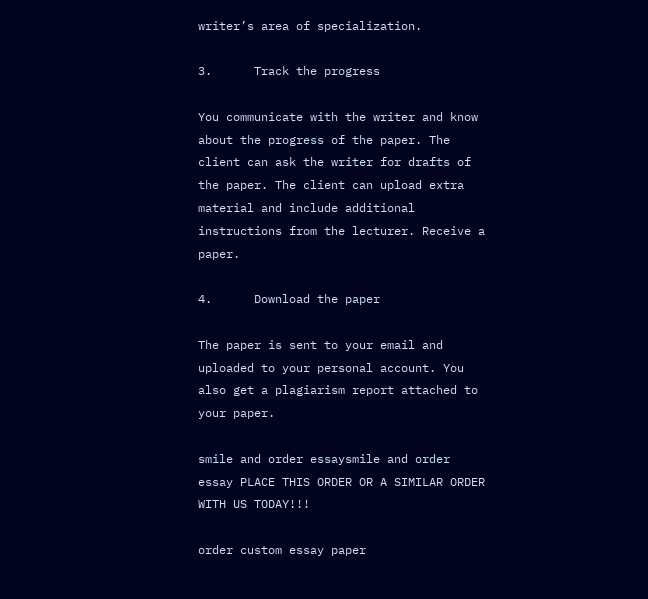writer’s area of specialization.

3.      Track the progress

You communicate with the writer and know about the progress of the paper. The client can ask the writer for drafts of the paper. The client can upload extra material and include additional instructions from the lecturer. Receive a paper.

4.      Download the paper

The paper is sent to your email and uploaded to your personal account. You also get a plagiarism report attached to your paper.

smile and order essaysmile and order essay PLACE THIS ORDER OR A SIMILAR ORDER WITH US TODAY!!!

order custom essay paper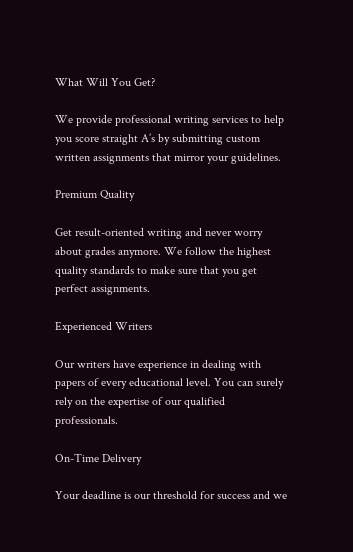What Will You Get?

We provide professional writing services to help you score straight A’s by submitting custom written assignments that mirror your guidelines.

Premium Quality

Get result-oriented writing and never worry about grades anymore. We follow the highest quality standards to make sure that you get perfect assignments.

Experienced Writers

Our writers have experience in dealing with papers of every educational level. You can surely rely on the expertise of our qualified professionals.

On-Time Delivery

Your deadline is our threshold for success and we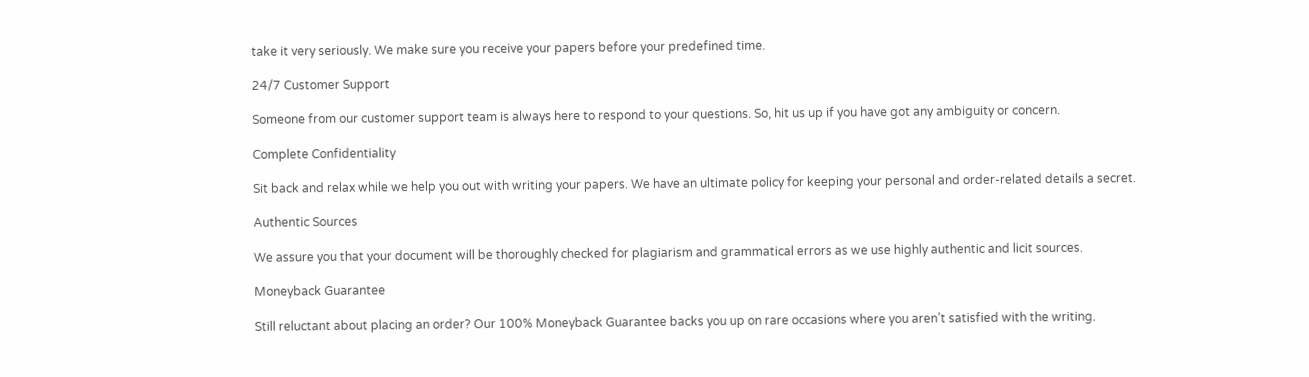take it very seriously. We make sure you receive your papers before your predefined time.

24/7 Customer Support

Someone from our customer support team is always here to respond to your questions. So, hit us up if you have got any ambiguity or concern.

Complete Confidentiality

Sit back and relax while we help you out with writing your papers. We have an ultimate policy for keeping your personal and order-related details a secret.

Authentic Sources

We assure you that your document will be thoroughly checked for plagiarism and grammatical errors as we use highly authentic and licit sources.

Moneyback Guarantee

Still reluctant about placing an order? Our 100% Moneyback Guarantee backs you up on rare occasions where you aren’t satisfied with the writing.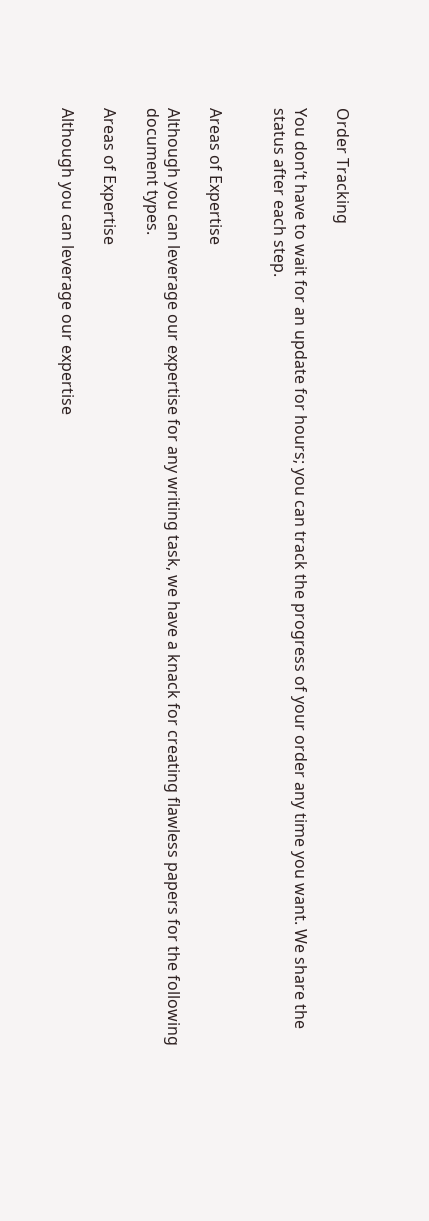Order Tracking

You don’t have to wait for an update for hours; you can track the progress of your order any time you want. We share the status after each step.


Areas of Expertise

Although you can leverage our expertise for any writing task, we have a knack for creating flawless papers for the following document types.

Areas of Expertise

Although you can leverage our expertise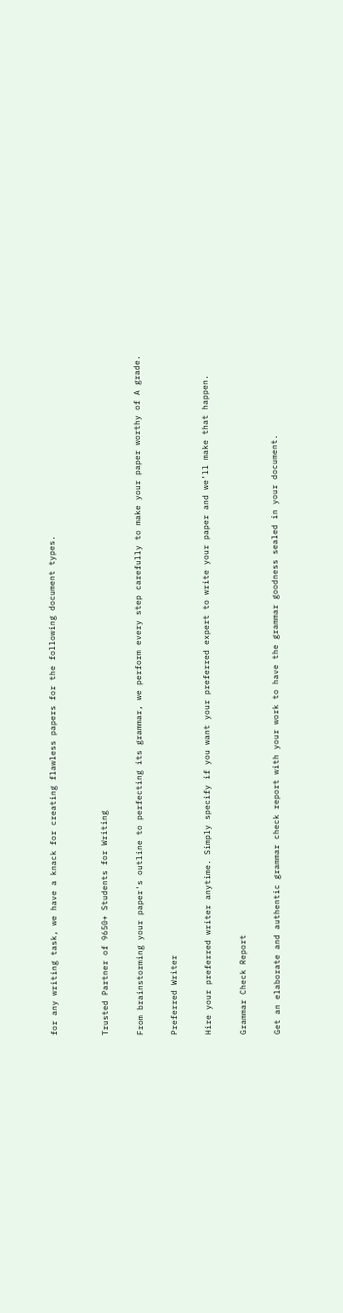for any writing task, we have a knack for creating flawless papers for the following document types.


Trusted Partner of 9650+ Students for Writing

From brainstorming your paper's outline to perfecting its grammar, we perform every step carefully to make your paper worthy of A grade.

Preferred Writer

Hire your preferred writer anytime. Simply specify if you want your preferred expert to write your paper and we’ll make that happen.

Grammar Check Report

Get an elaborate and authentic grammar check report with your work to have the grammar goodness sealed in your document.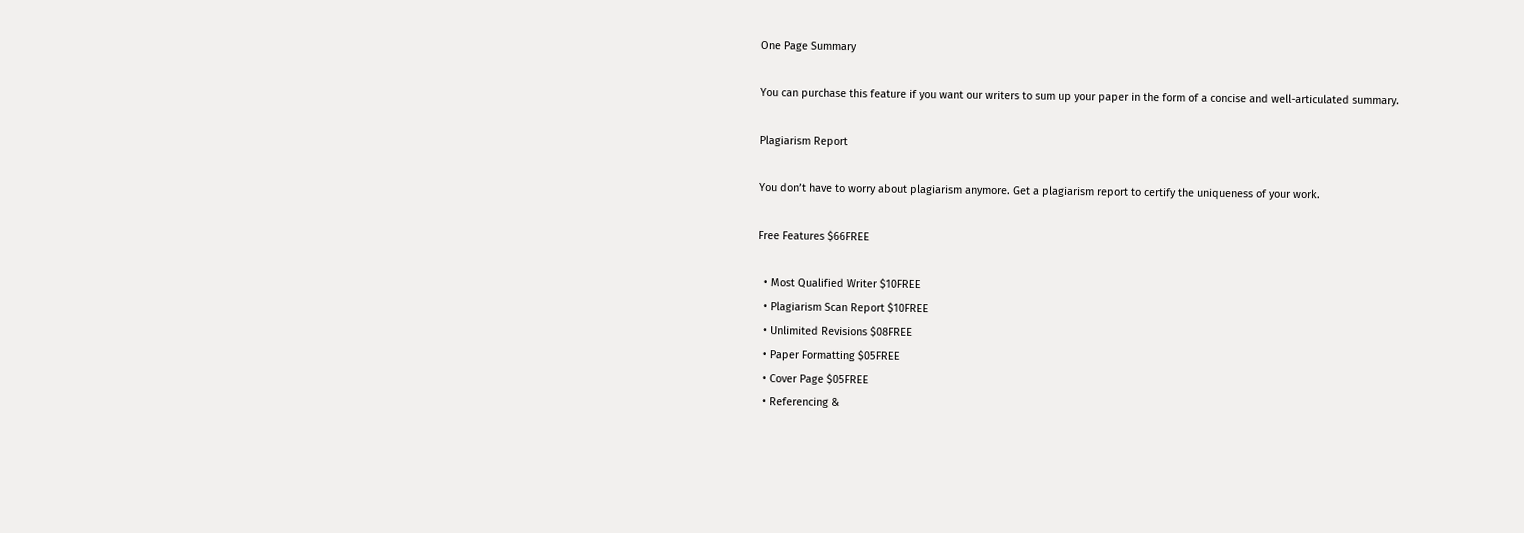One Page Summary

You can purchase this feature if you want our writers to sum up your paper in the form of a concise and well-articulated summary.

Plagiarism Report

You don’t have to worry about plagiarism anymore. Get a plagiarism report to certify the uniqueness of your work.

Free Features $66FREE

  • Most Qualified Writer $10FREE
  • Plagiarism Scan Report $10FREE
  • Unlimited Revisions $08FREE
  • Paper Formatting $05FREE
  • Cover Page $05FREE
  • Referencing &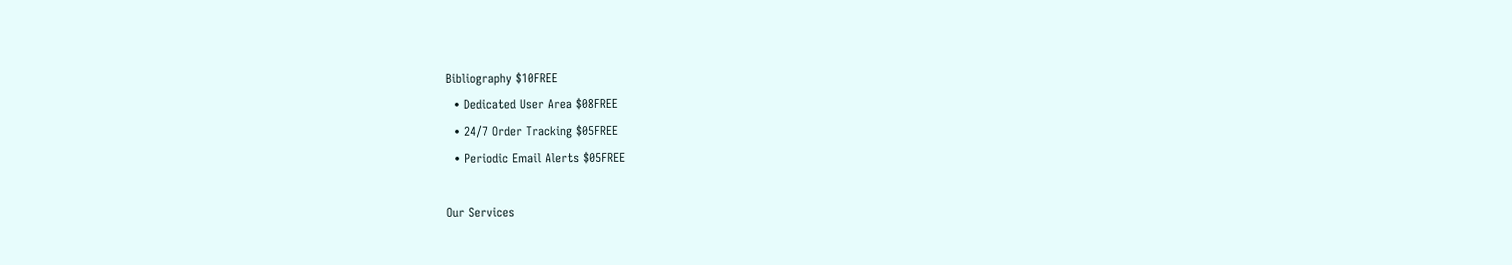Bibliography $10FREE
  • Dedicated User Area $08FREE
  • 24/7 Order Tracking $05FREE
  • Periodic Email Alerts $05FREE

Our Services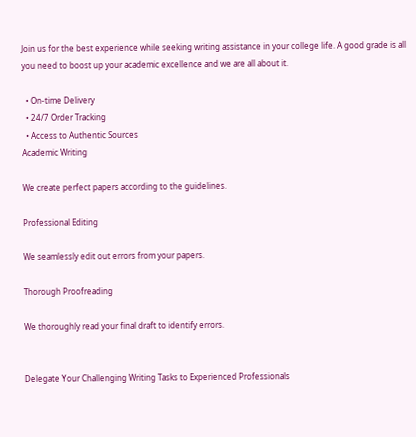Join us for the best experience while seeking writing assistance in your college life. A good grade is all you need to boost up your academic excellence and we are all about it.

  • On-time Delivery
  • 24/7 Order Tracking
  • Access to Authentic Sources
Academic Writing

We create perfect papers according to the guidelines.

Professional Editing

We seamlessly edit out errors from your papers.

Thorough Proofreading

We thoroughly read your final draft to identify errors.


Delegate Your Challenging Writing Tasks to Experienced Professionals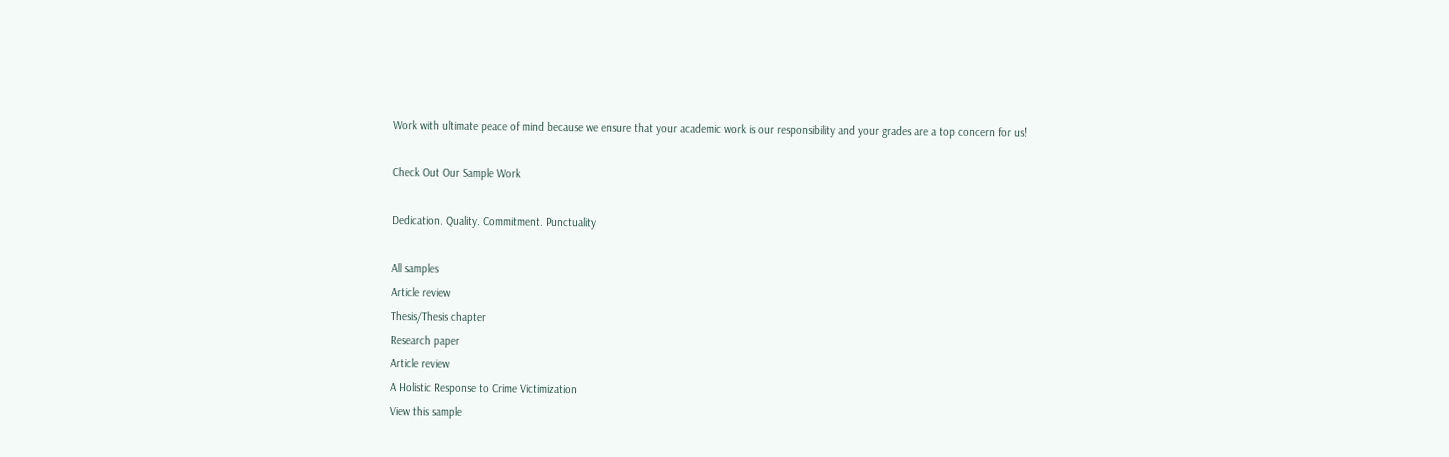Work with ultimate peace of mind because we ensure that your academic work is our responsibility and your grades are a top concern for us!

Check Out Our Sample Work

Dedication. Quality. Commitment. Punctuality

All samples
Article review
Thesis/Thesis chapter
Research paper
Article review
A Holistic Response to Crime Victimization
View this sample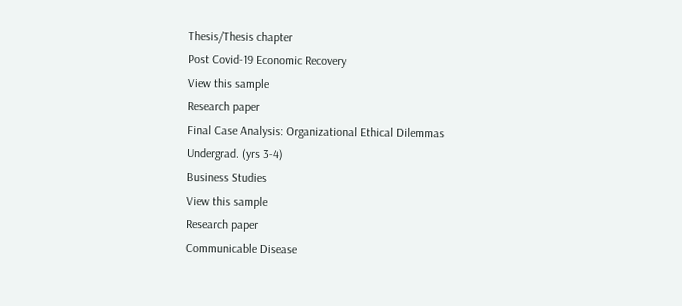Thesis/Thesis chapter
Post Covid-19 Economic Recovery
View this sample
Research paper
Final Case Analysis: Organizational Ethical Dilemmas
Undergrad. (yrs 3-4)
Business Studies
View this sample
Research paper
Communicable Disease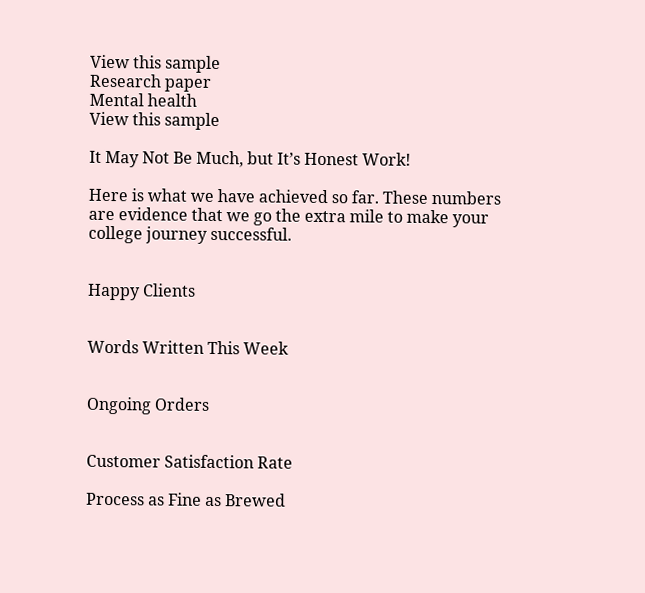View this sample
Research paper
Mental health
View this sample

It May Not Be Much, but It’s Honest Work!

Here is what we have achieved so far. These numbers are evidence that we go the extra mile to make your college journey successful.


Happy Clients


Words Written This Week


Ongoing Orders


Customer Satisfaction Rate

Process as Fine as Brewed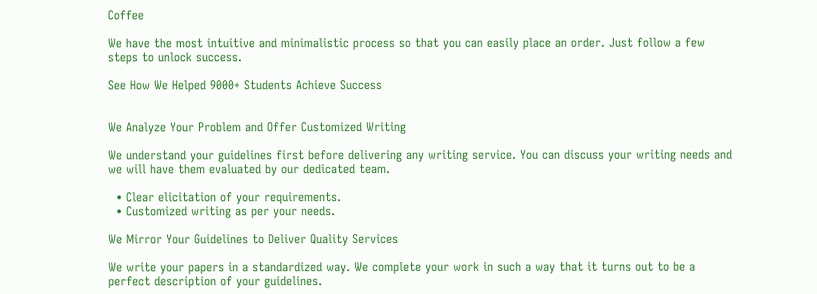Coffee

We have the most intuitive and minimalistic process so that you can easily place an order. Just follow a few steps to unlock success.

See How We Helped 9000+ Students Achieve Success


We Analyze Your Problem and Offer Customized Writing

We understand your guidelines first before delivering any writing service. You can discuss your writing needs and we will have them evaluated by our dedicated team.

  • Clear elicitation of your requirements.
  • Customized writing as per your needs.

We Mirror Your Guidelines to Deliver Quality Services

We write your papers in a standardized way. We complete your work in such a way that it turns out to be a perfect description of your guidelines.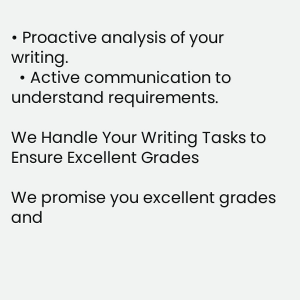• Proactive analysis of your writing.
  • Active communication to understand requirements.

We Handle Your Writing Tasks to Ensure Excellent Grades

We promise you excellent grades and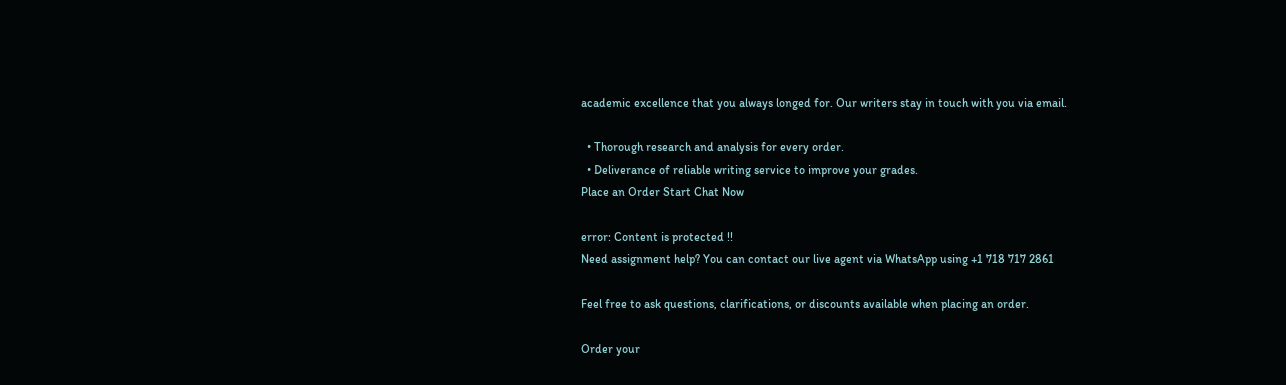academic excellence that you always longed for. Our writers stay in touch with you via email.

  • Thorough research and analysis for every order.
  • Deliverance of reliable writing service to improve your grades.
Place an Order Start Chat Now

error: Content is protected !!
Need assignment help? You can contact our live agent via WhatsApp using +1 718 717 2861

Feel free to ask questions, clarifications, or discounts available when placing an order.

Order your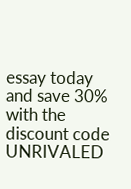essay today and save 30% with the discount code UNRIVALED